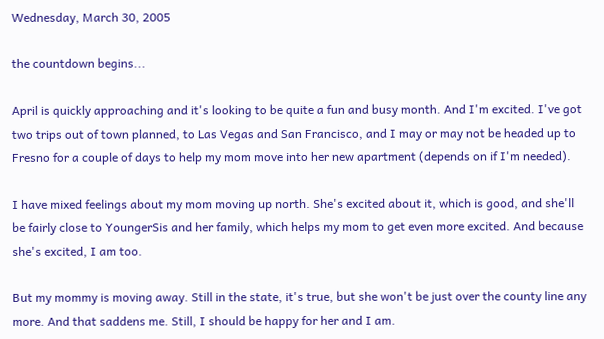Wednesday, March 30, 2005

the countdown begins...

April is quickly approaching and it's looking to be quite a fun and busy month. And I'm excited. I've got two trips out of town planned, to Las Vegas and San Francisco, and I may or may not be headed up to Fresno for a couple of days to help my mom move into her new apartment (depends on if I'm needed).

I have mixed feelings about my mom moving up north. She's excited about it, which is good, and she'll be fairly close to YoungerSis and her family, which helps my mom to get even more excited. And because she's excited, I am too.

But my mommy is moving away. Still in the state, it's true, but she won't be just over the county line any more. And that saddens me. Still, I should be happy for her and I am.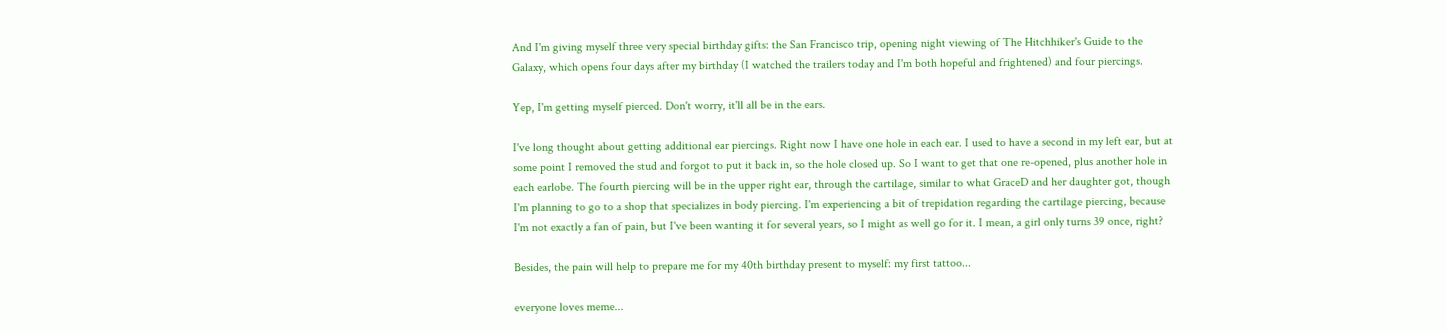And I'm giving myself three very special birthday gifts: the San Francisco trip, opening night viewing of The Hitchhiker's Guide to the Galaxy, which opens four days after my birthday (I watched the trailers today and I'm both hopeful and frightened) and four piercings.

Yep, I'm getting myself pierced. Don't worry, it'll all be in the ears.

I've long thought about getting additional ear piercings. Right now I have one hole in each ear. I used to have a second in my left ear, but at some point I removed the stud and forgot to put it back in, so the hole closed up. So I want to get that one re-opened, plus another hole in each earlobe. The fourth piercing will be in the upper right ear, through the cartilage, similar to what GraceD and her daughter got, though I'm planning to go to a shop that specializes in body piercing. I'm experiencing a bit of trepidation regarding the cartilage piercing, because I'm not exactly a fan of pain, but I've been wanting it for several years, so I might as well go for it. I mean, a girl only turns 39 once, right?

Besides, the pain will help to prepare me for my 40th birthday present to myself: my first tattoo...

everyone loves meme...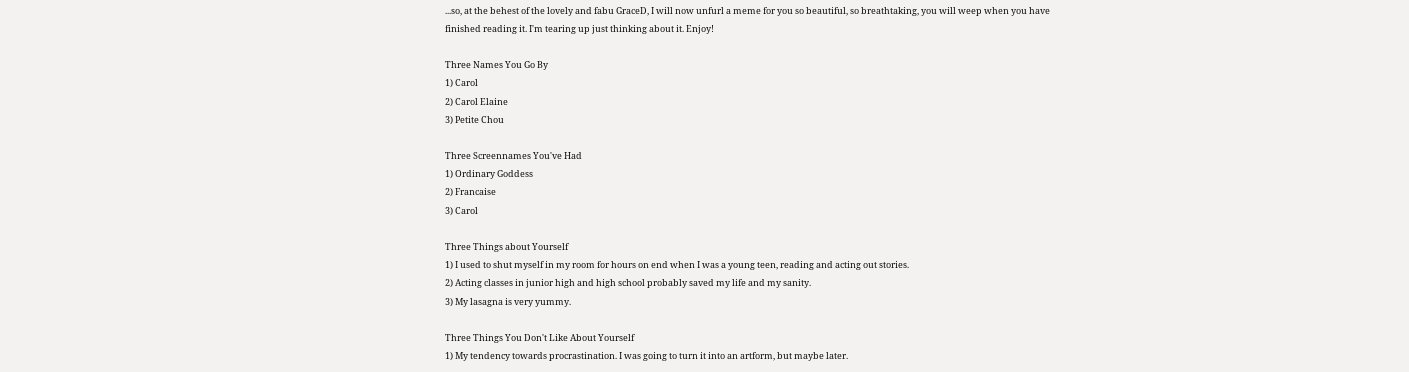...so, at the behest of the lovely and fabu GraceD, I will now unfurl a meme for you so beautiful, so breathtaking, you will weep when you have finished reading it. I'm tearing up just thinking about it. Enjoy!

Three Names You Go By
1) Carol
2) Carol Elaine
3) Petite Chou

Three Screennames You've Had
1) Ordinary Goddess
2) Francaise
3) Carol

Three Things about Yourself
1) I used to shut myself in my room for hours on end when I was a young teen, reading and acting out stories.
2) Acting classes in junior high and high school probably saved my life and my sanity.
3) My lasagna is very yummy.

Three Things You Don't Like About Yourself
1) My tendency towards procrastination. I was going to turn it into an artform, but maybe later.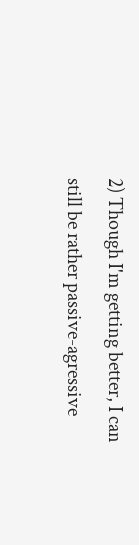2) Though I'm getting better, I can still be rather passive-agressive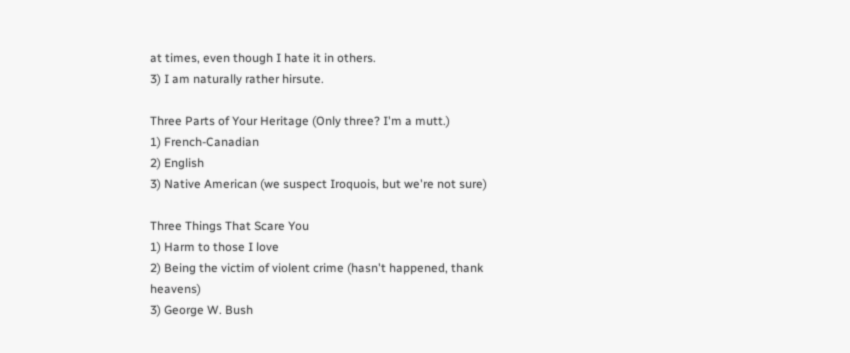at times, even though I hate it in others.
3) I am naturally rather hirsute.

Three Parts of Your Heritage (Only three? I'm a mutt.)
1) French-Canadian
2) English
3) Native American (we suspect Iroquois, but we're not sure)

Three Things That Scare You
1) Harm to those I love
2) Being the victim of violent crime (hasn't happened, thank heavens)
3) George W. Bush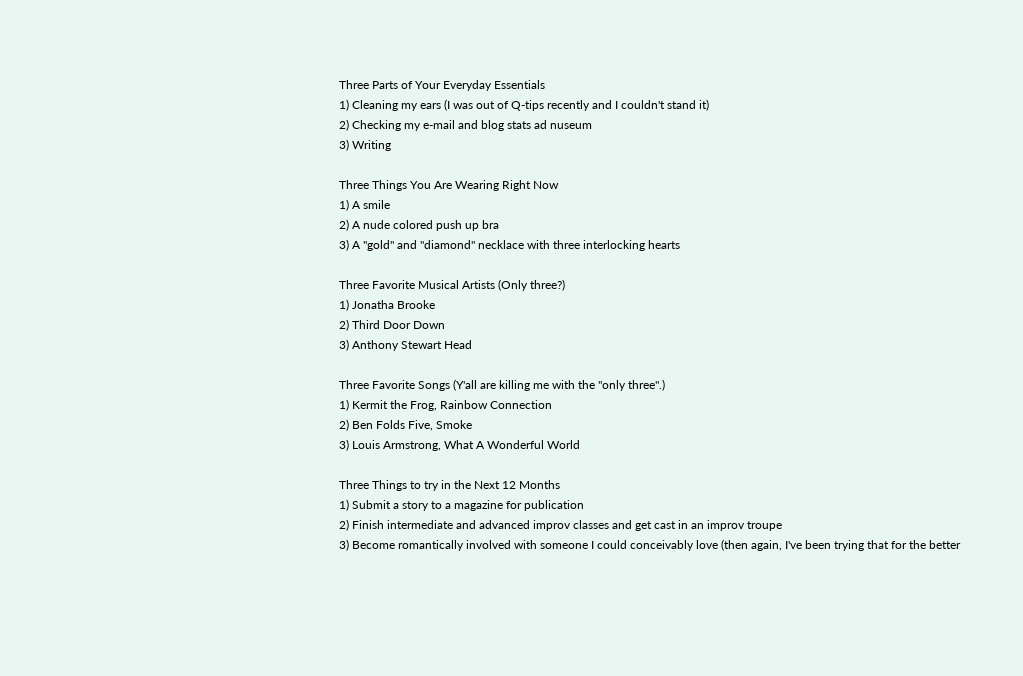Three Parts of Your Everyday Essentials
1) Cleaning my ears (I was out of Q-tips recently and I couldn't stand it)
2) Checking my e-mail and blog stats ad nuseum
3) Writing

Three Things You Are Wearing Right Now
1) A smile
2) A nude colored push up bra
3) A "gold" and "diamond" necklace with three interlocking hearts

Three Favorite Musical Artists (Only three?)
1) Jonatha Brooke
2) Third Door Down
3) Anthony Stewart Head

Three Favorite Songs (Y'all are killing me with the "only three".)
1) Kermit the Frog, Rainbow Connection
2) Ben Folds Five, Smoke
3) Louis Armstrong, What A Wonderful World

Three Things to try in the Next 12 Months
1) Submit a story to a magazine for publication
2) Finish intermediate and advanced improv classes and get cast in an improv troupe
3) Become romantically involved with someone I could conceivably love (then again, I've been trying that for the better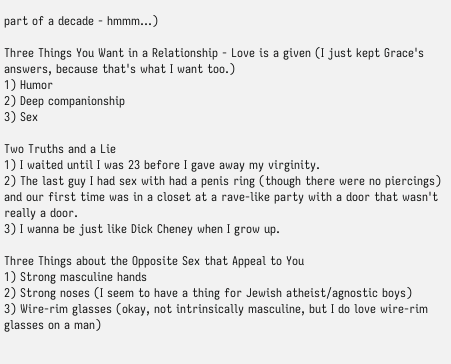part of a decade - hmmm...)

Three Things You Want in a Relationship - Love is a given (I just kept Grace's answers, because that's what I want too.)
1) Humor
2) Deep companionship
3) Sex

Two Truths and a Lie
1) I waited until I was 23 before I gave away my virginity.
2) The last guy I had sex with had a penis ring (though there were no piercings) and our first time was in a closet at a rave-like party with a door that wasn't really a door.
3) I wanna be just like Dick Cheney when I grow up.

Three Things about the Opposite Sex that Appeal to You
1) Strong masculine hands
2) Strong noses (I seem to have a thing for Jewish atheist/agnostic boys)
3) Wire-rim glasses (okay, not intrinsically masculine, but I do love wire-rim glasses on a man)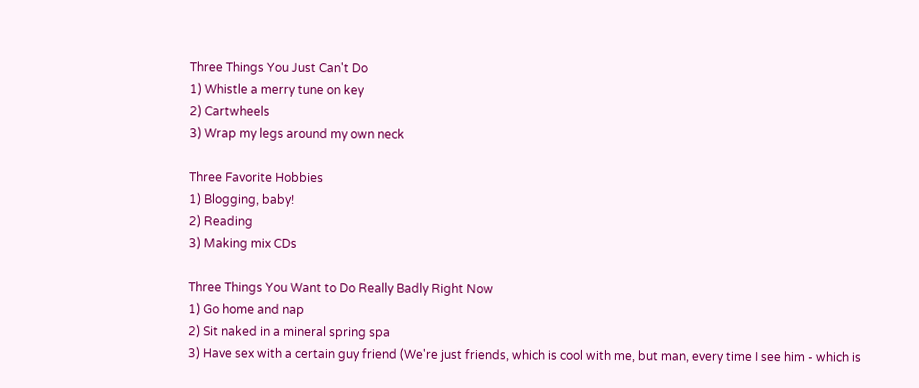Three Things You Just Can't Do
1) Whistle a merry tune on key
2) Cartwheels
3) Wrap my legs around my own neck

Three Favorite Hobbies
1) Blogging, baby!
2) Reading
3) Making mix CDs

Three Things You Want to Do Really Badly Right Now
1) Go home and nap
2) Sit naked in a mineral spring spa
3) Have sex with a certain guy friend (We're just friends, which is cool with me, but man, every time I see him - which is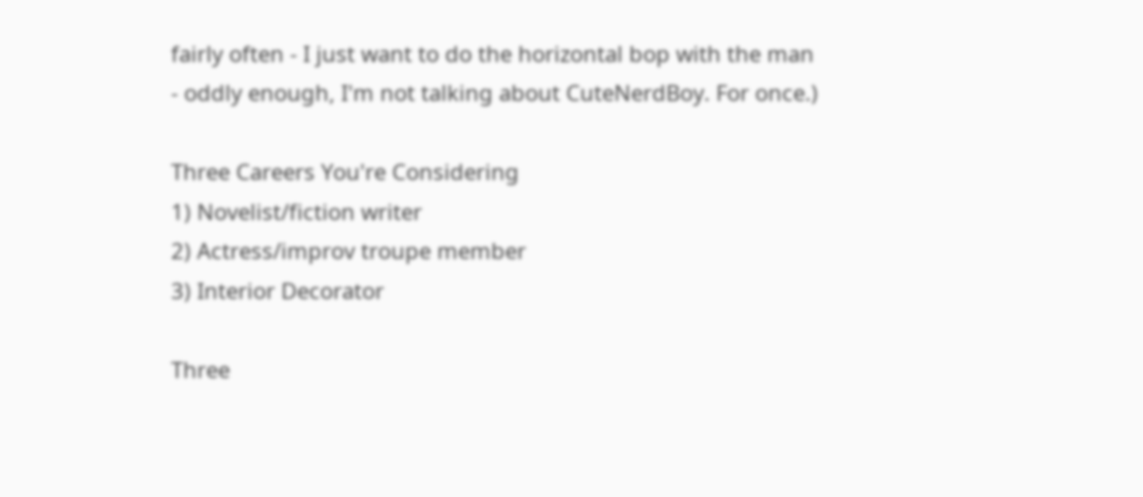fairly often - I just want to do the horizontal bop with the man - oddly enough, I'm not talking about CuteNerdBoy. For once.)

Three Careers You're Considering
1) Novelist/fiction writer
2) Actress/improv troupe member
3) Interior Decorator

Three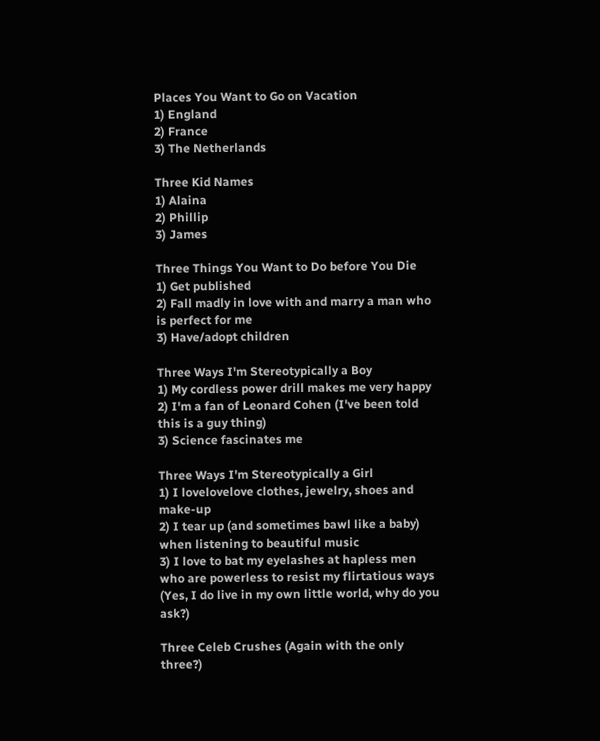Places You Want to Go on Vacation
1) England
2) France
3) The Netherlands

Three Kid Names
1) Alaina
2) Phillip
3) James

Three Things You Want to Do before You Die
1) Get published
2) Fall madly in love with and marry a man who is perfect for me
3) Have/adopt children

Three Ways I'm Stereotypically a Boy
1) My cordless power drill makes me very happy
2) I'm a fan of Leonard Cohen (I've been told this is a guy thing)
3) Science fascinates me

Three Ways I'm Stereotypically a Girl
1) I lovelovelove clothes, jewelry, shoes and make-up
2) I tear up (and sometimes bawl like a baby) when listening to beautiful music
3) I love to bat my eyelashes at hapless men who are powerless to resist my flirtatious ways (Yes, I do live in my own little world, why do you ask?)

Three Celeb Crushes (Again with the only three?)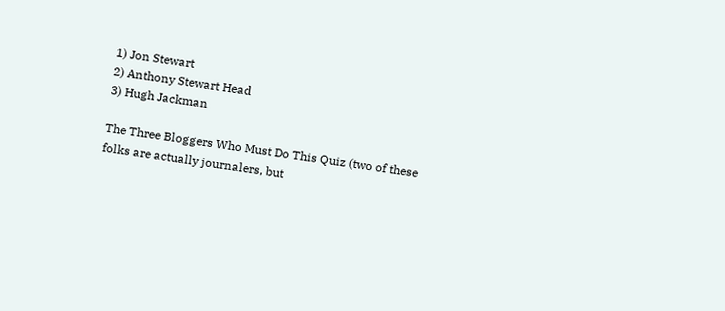1) Jon Stewart
2) Anthony Stewart Head
3) Hugh Jackman

The Three Bloggers Who Must Do This Quiz (two of these folks are actually journalers, but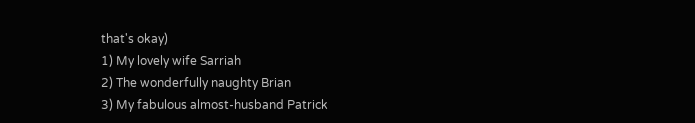that's okay)
1) My lovely wife Sarriah
2) The wonderfully naughty Brian
3) My fabulous almost-husband Patrick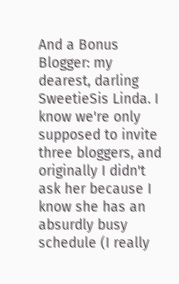And a Bonus Blogger: my dearest, darling SweetieSis Linda. I know we're only supposed to invite three bloggers, and originally I didn't ask her because I know she has an absurdly busy schedule (I really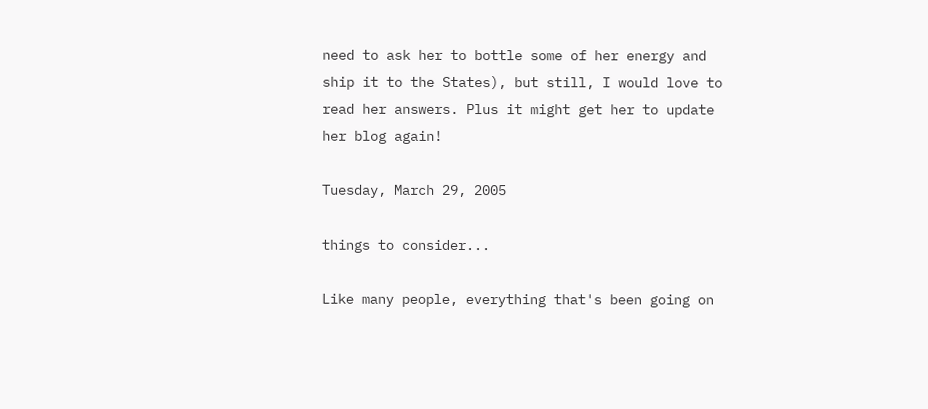need to ask her to bottle some of her energy and ship it to the States), but still, I would love to read her answers. Plus it might get her to update her blog again!

Tuesday, March 29, 2005

things to consider...

Like many people, everything that's been going on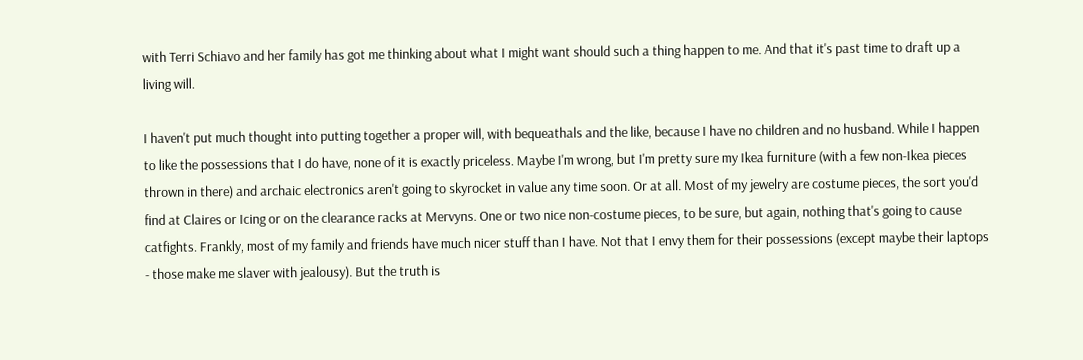with Terri Schiavo and her family has got me thinking about what I might want should such a thing happen to me. And that it's past time to draft up a living will.

I haven't put much thought into putting together a proper will, with bequeathals and the like, because I have no children and no husband. While I happen to like the possessions that I do have, none of it is exactly priceless. Maybe I'm wrong, but I'm pretty sure my Ikea furniture (with a few non-Ikea pieces thrown in there) and archaic electronics aren't going to skyrocket in value any time soon. Or at all. Most of my jewelry are costume pieces, the sort you'd find at Claires or Icing or on the clearance racks at Mervyns. One or two nice non-costume pieces, to be sure, but again, nothing that's going to cause catfights. Frankly, most of my family and friends have much nicer stuff than I have. Not that I envy them for their possessions (except maybe their laptops - those make me slaver with jealousy). But the truth is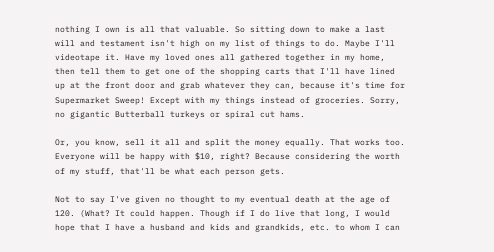nothing I own is all that valuable. So sitting down to make a last will and testament isn't high on my list of things to do. Maybe I'll videotape it. Have my loved ones all gathered together in my home, then tell them to get one of the shopping carts that I'll have lined up at the front door and grab whatever they can, because it's time for Supermarket Sweep! Except with my things instead of groceries. Sorry, no gigantic Butterball turkeys or spiral cut hams.

Or, you know, sell it all and split the money equally. That works too. Everyone will be happy with $10, right? Because considering the worth of my stuff, that'll be what each person gets.

Not to say I've given no thought to my eventual death at the age of 120. (What? It could happen. Though if I do live that long, I would hope that I have a husband and kids and grandkids, etc. to whom I can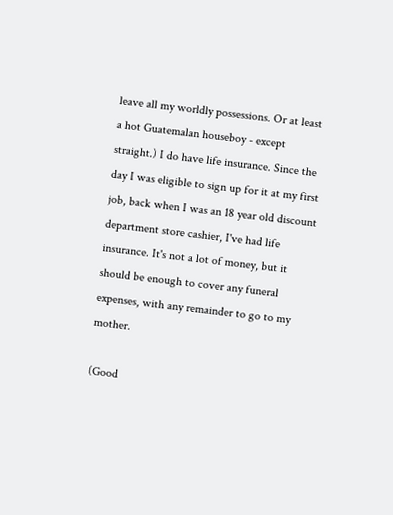leave all my worldly possessions. Or at least a hot Guatemalan houseboy - except straight.) I do have life insurance. Since the day I was eligible to sign up for it at my first job, back when I was an 18 year old discount department store cashier, I've had life insurance. It's not a lot of money, but it should be enough to cover any funeral expenses, with any remainder to go to my mother.

(Good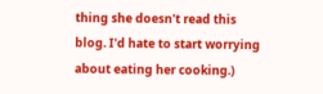thing she doesn't read this blog. I'd hate to start worrying about eating her cooking.)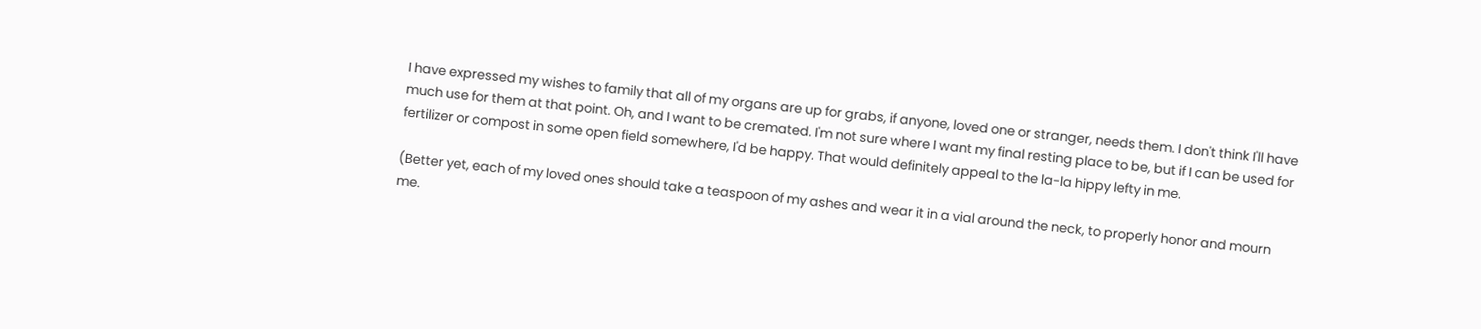I have expressed my wishes to family that all of my organs are up for grabs, if anyone, loved one or stranger, needs them. I don't think I'll have much use for them at that point. Oh, and I want to be cremated. I'm not sure where I want my final resting place to be, but if I can be used for fertilizer or compost in some open field somewhere, I'd be happy. That would definitely appeal to the la-la hippy lefty in me.

(Better yet, each of my loved ones should take a teaspoon of my ashes and wear it in a vial around the neck, to properly honor and mourn me.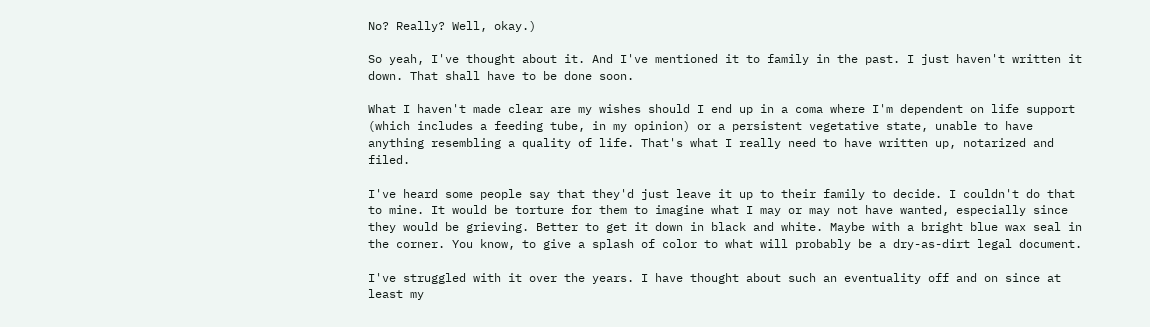No? Really? Well, okay.)

So yeah, I've thought about it. And I've mentioned it to family in the past. I just haven't written it down. That shall have to be done soon.

What I haven't made clear are my wishes should I end up in a coma where I'm dependent on life support (which includes a feeding tube, in my opinion) or a persistent vegetative state, unable to have anything resembling a quality of life. That's what I really need to have written up, notarized and filed.

I've heard some people say that they'd just leave it up to their family to decide. I couldn't do that to mine. It would be torture for them to imagine what I may or may not have wanted, especially since they would be grieving. Better to get it down in black and white. Maybe with a bright blue wax seal in the corner. You know, to give a splash of color to what will probably be a dry-as-dirt legal document.

I've struggled with it over the years. I have thought about such an eventuality off and on since at least my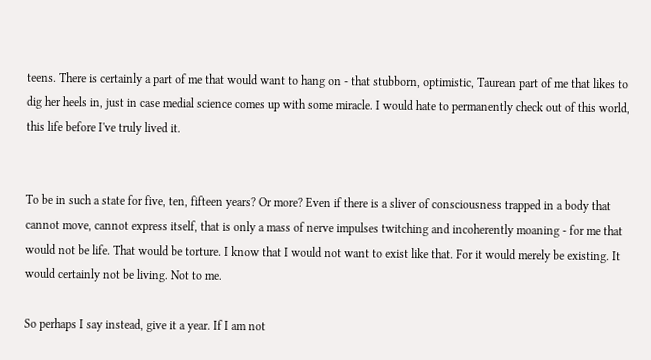teens. There is certainly a part of me that would want to hang on - that stubborn, optimistic, Taurean part of me that likes to dig her heels in, just in case medial science comes up with some miracle. I would hate to permanently check out of this world, this life before I've truly lived it.


To be in such a state for five, ten, fifteen years? Or more? Even if there is a sliver of consciousness trapped in a body that cannot move, cannot express itself, that is only a mass of nerve impulses twitching and incoherently moaning - for me that would not be life. That would be torture. I know that I would not want to exist like that. For it would merely be existing. It would certainly not be living. Not to me.

So perhaps I say instead, give it a year. If I am not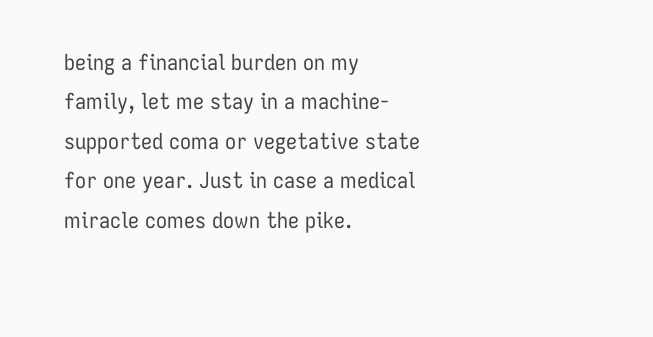being a financial burden on my family, let me stay in a machine-supported coma or vegetative state for one year. Just in case a medical miracle comes down the pike.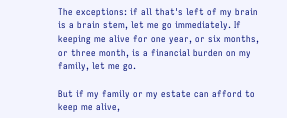The exceptions: if all that's left of my brain is a brain stem, let me go immediately. If keeping me alive for one year, or six months, or three month, is a financial burden on my family, let me go.

But if my family or my estate can afford to keep me alive,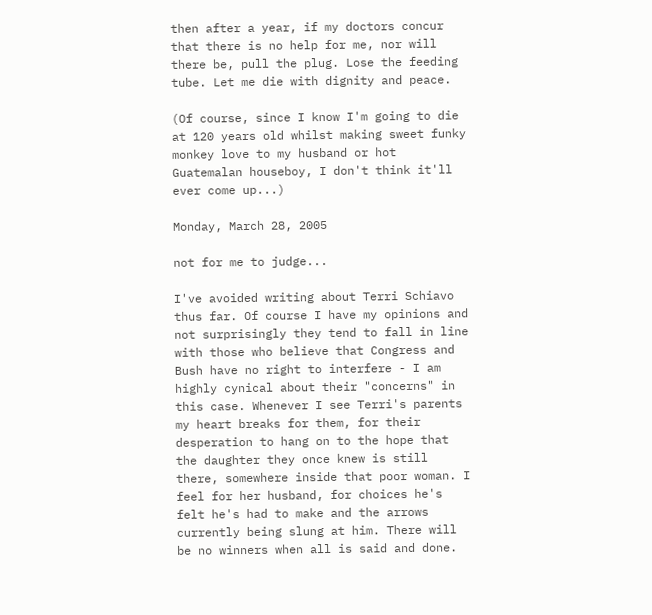then after a year, if my doctors concur that there is no help for me, nor will there be, pull the plug. Lose the feeding tube. Let me die with dignity and peace.

(Of course, since I know I'm going to die at 120 years old whilst making sweet funky monkey love to my husband or hot Guatemalan houseboy, I don't think it'll ever come up...)

Monday, March 28, 2005

not for me to judge...

I've avoided writing about Terri Schiavo thus far. Of course I have my opinions and not surprisingly they tend to fall in line with those who believe that Congress and Bush have no right to interfere - I am highly cynical about their "concerns" in this case. Whenever I see Terri's parents my heart breaks for them, for their desperation to hang on to the hope that the daughter they once knew is still there, somewhere inside that poor woman. I feel for her husband, for choices he's felt he's had to make and the arrows currently being slung at him. There will be no winners when all is said and done.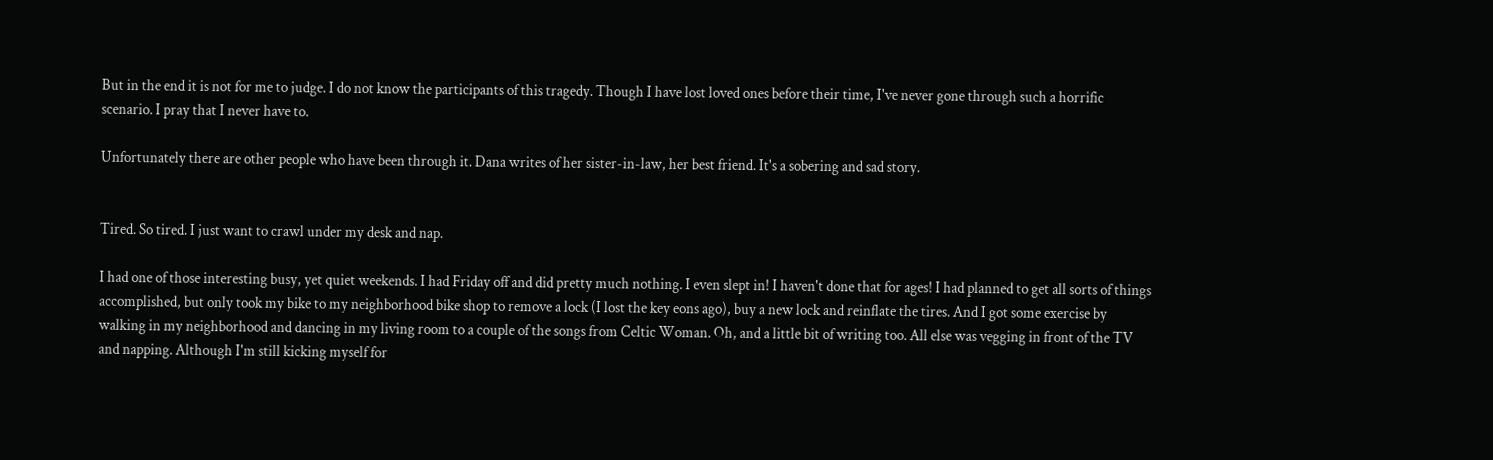But in the end it is not for me to judge. I do not know the participants of this tragedy. Though I have lost loved ones before their time, I've never gone through such a horrific scenario. I pray that I never have to.

Unfortunately there are other people who have been through it. Dana writes of her sister-in-law, her best friend. It's a sobering and sad story.


Tired. So tired. I just want to crawl under my desk and nap.

I had one of those interesting busy, yet quiet weekends. I had Friday off and did pretty much nothing. I even slept in! I haven't done that for ages! I had planned to get all sorts of things accomplished, but only took my bike to my neighborhood bike shop to remove a lock (I lost the key eons ago), buy a new lock and reinflate the tires. And I got some exercise by walking in my neighborhood and dancing in my living room to a couple of the songs from Celtic Woman. Oh, and a little bit of writing too. All else was vegging in front of the TV and napping. Although I'm still kicking myself for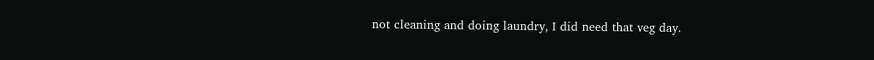not cleaning and doing laundry, I did need that veg day.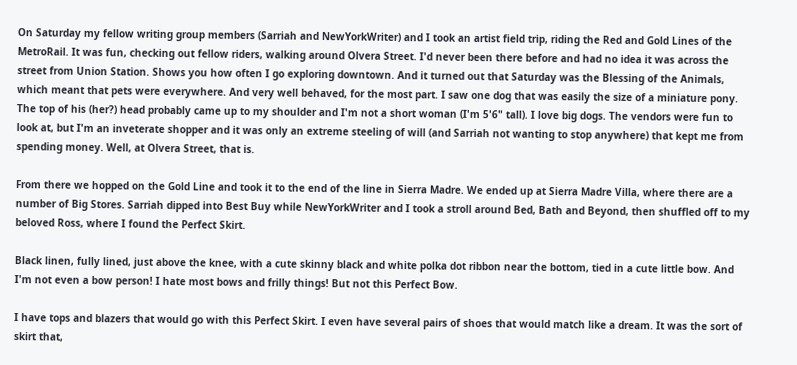On Saturday my fellow writing group members (Sarriah and NewYorkWriter) and I took an artist field trip, riding the Red and Gold Lines of the MetroRail. It was fun, checking out fellow riders, walking around Olvera Street. I'd never been there before and had no idea it was across the street from Union Station. Shows you how often I go exploring downtown. And it turned out that Saturday was the Blessing of the Animals, which meant that pets were everywhere. And very well behaved, for the most part. I saw one dog that was easily the size of a miniature pony. The top of his (her?) head probably came up to my shoulder and I'm not a short woman (I'm 5'6" tall). I love big dogs. The vendors were fun to look at, but I'm an inveterate shopper and it was only an extreme steeling of will (and Sarriah not wanting to stop anywhere) that kept me from spending money. Well, at Olvera Street, that is.

From there we hopped on the Gold Line and took it to the end of the line in Sierra Madre. We ended up at Sierra Madre Villa, where there are a number of Big Stores. Sarriah dipped into Best Buy while NewYorkWriter and I took a stroll around Bed, Bath and Beyond, then shuffled off to my beloved Ross, where I found the Perfect Skirt.

Black linen, fully lined, just above the knee, with a cute skinny black and white polka dot ribbon near the bottom, tied in a cute little bow. And I'm not even a bow person! I hate most bows and frilly things! But not this Perfect Bow.

I have tops and blazers that would go with this Perfect Skirt. I even have several pairs of shoes that would match like a dream. It was the sort of skirt that,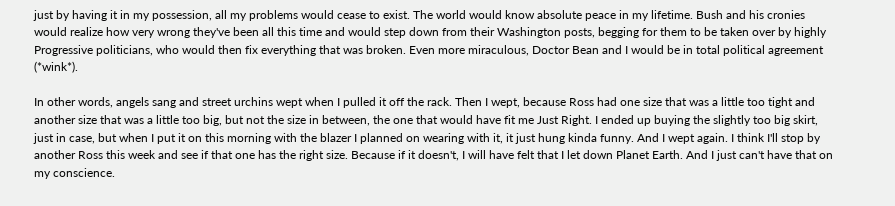just by having it in my possession, all my problems would cease to exist. The world would know absolute peace in my lifetime. Bush and his cronies would realize how very wrong they've been all this time and would step down from their Washington posts, begging for them to be taken over by highly Progressive politicians, who would then fix everything that was broken. Even more miraculous, Doctor Bean and I would be in total political agreement (*wink*).

In other words, angels sang and street urchins wept when I pulled it off the rack. Then I wept, because Ross had one size that was a little too tight and another size that was a little too big, but not the size in between, the one that would have fit me Just Right. I ended up buying the slightly too big skirt, just in case, but when I put it on this morning with the blazer I planned on wearing with it, it just hung kinda funny. And I wept again. I think I'll stop by another Ross this week and see if that one has the right size. Because if it doesn't, I will have felt that I let down Planet Earth. And I just can't have that on my conscience.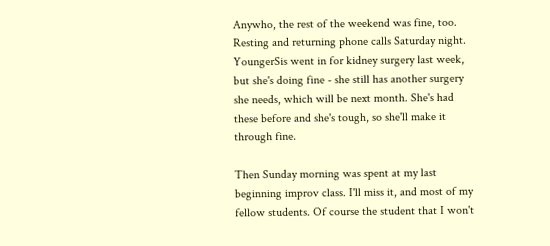Anywho, the rest of the weekend was fine, too. Resting and returning phone calls Saturday night. YoungerSis went in for kidney surgery last week, but she's doing fine - she still has another surgery she needs, which will be next month. She's had these before and she's tough, so she'll make it through fine.

Then Sunday morning was spent at my last beginning improv class. I'll miss it, and most of my fellow students. Of course the student that I won't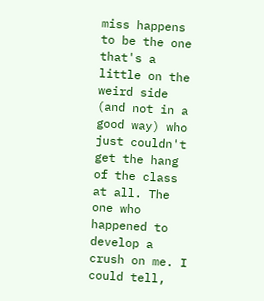miss happens to be the one that's a little on the weird side (and not in a good way) who just couldn't get the hang of the class at all. The one who happened to develop a crush on me. I could tell,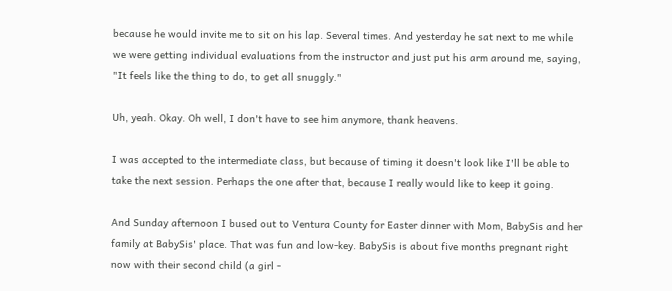because he would invite me to sit on his lap. Several times. And yesterday he sat next to me while we were getting individual evaluations from the instructor and just put his arm around me, saying, "It feels like the thing to do, to get all snuggly."

Uh, yeah. Okay. Oh well, I don't have to see him anymore, thank heavens.

I was accepted to the intermediate class, but because of timing it doesn't look like I'll be able to take the next session. Perhaps the one after that, because I really would like to keep it going.

And Sunday afternoon I bused out to Ventura County for Easter dinner with Mom, BabySis and her family at BabySis' place. That was fun and low-key. BabySis is about five months pregnant right now with their second child (a girl -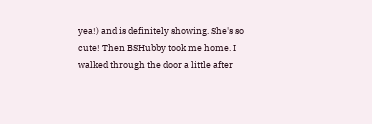yea!) and is definitely showing. She's so cute! Then BSHubby took me home. I walked through the door a little after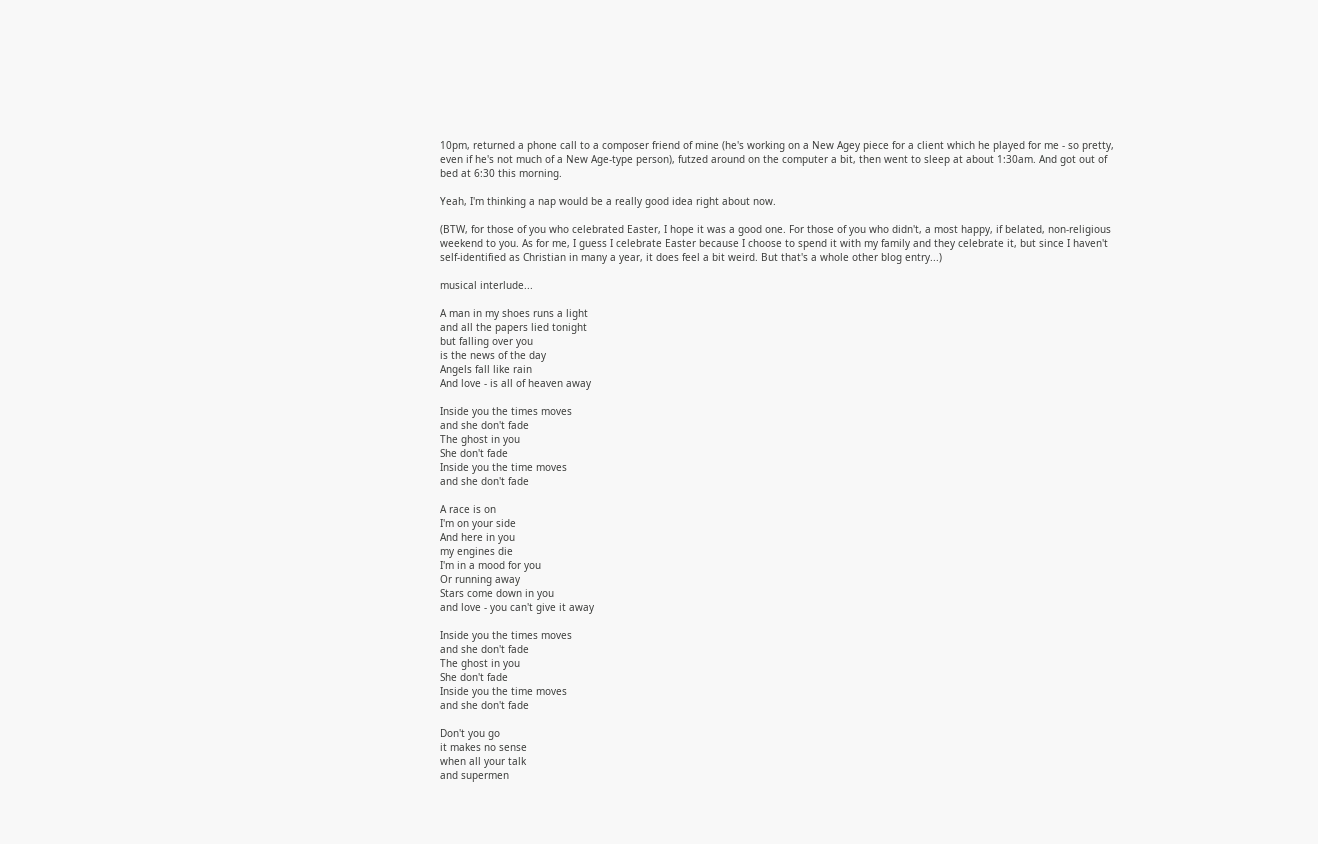10pm, returned a phone call to a composer friend of mine (he's working on a New Agey piece for a client which he played for me - so pretty, even if he's not much of a New Age-type person), futzed around on the computer a bit, then went to sleep at about 1:30am. And got out of bed at 6:30 this morning.

Yeah, I'm thinking a nap would be a really good idea right about now.

(BTW, for those of you who celebrated Easter, I hope it was a good one. For those of you who didn't, a most happy, if belated, non-religious weekend to you. As for me, I guess I celebrate Easter because I choose to spend it with my family and they celebrate it, but since I haven't self-identified as Christian in many a year, it does feel a bit weird. But that's a whole other blog entry...)

musical interlude...

A man in my shoes runs a light
and all the papers lied tonight
but falling over you
is the news of the day
Angels fall like rain
And love - is all of heaven away

Inside you the times moves
and she don't fade
The ghost in you
She don't fade
Inside you the time moves
and she don't fade

A race is on
I'm on your side
And here in you
my engines die
I'm in a mood for you
Or running away
Stars come down in you
and love - you can't give it away

Inside you the times moves
and she don't fade
The ghost in you
She don't fade
Inside you the time moves
and she don't fade

Don't you go
it makes no sense
when all your talk
and supermen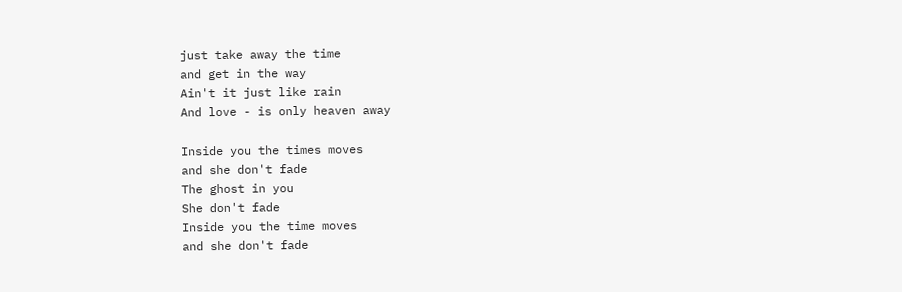just take away the time
and get in the way
Ain't it just like rain
And love - is only heaven away

Inside you the times moves
and she don't fade
The ghost in you
She don't fade
Inside you the time moves
and she don't fade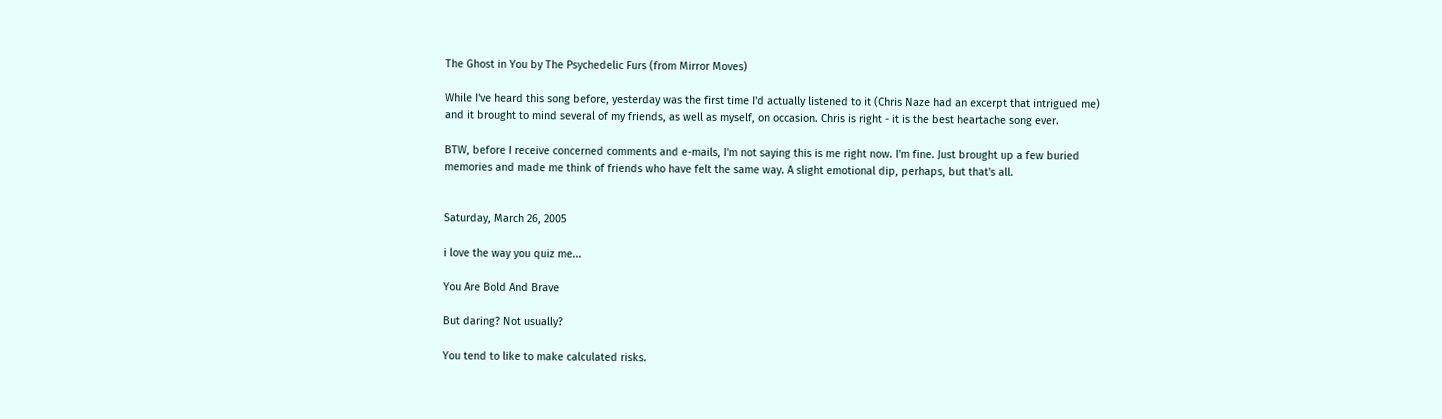The Ghost in You by The Psychedelic Furs (from Mirror Moves)

While I've heard this song before, yesterday was the first time I'd actually listened to it (Chris Naze had an excerpt that intrigued me) and it brought to mind several of my friends, as well as myself, on occasion. Chris is right - it is the best heartache song ever.

BTW, before I receive concerned comments and e-mails, I'm not saying this is me right now. I'm fine. Just brought up a few buried memories and made me think of friends who have felt the same way. A slight emotional dip, perhaps, but that's all.


Saturday, March 26, 2005

i love the way you quiz me...

You Are Bold And Brave

But daring? Not usually?

You tend to like to make calculated risks.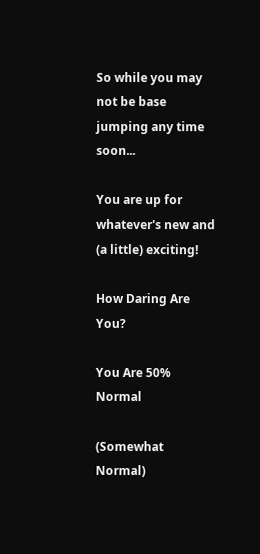So while you may not be base jumping any time soon...

You are up for whatever's new and (a little) exciting!

How Daring Are You?

You Are 50% Normal

(Somewhat Normal)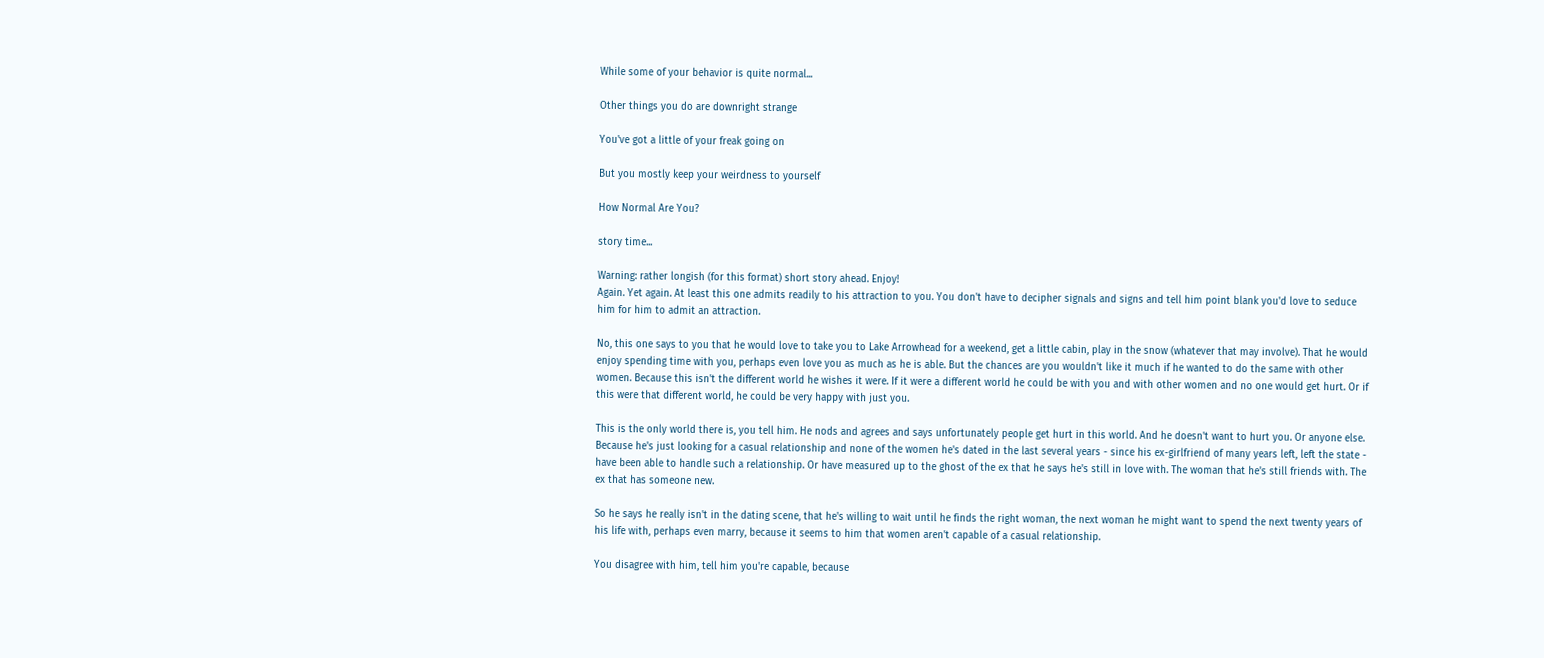While some of your behavior is quite normal...

Other things you do are downright strange

You've got a little of your freak going on

But you mostly keep your weirdness to yourself

How Normal Are You?

story time...

Warning: rather longish (for this format) short story ahead. Enjoy!
Again. Yet again. At least this one admits readily to his attraction to you. You don't have to decipher signals and signs and tell him point blank you'd love to seduce him for him to admit an attraction.

No, this one says to you that he would love to take you to Lake Arrowhead for a weekend, get a little cabin, play in the snow (whatever that may involve). That he would enjoy spending time with you, perhaps even love you as much as he is able. But the chances are you wouldn't like it much if he wanted to do the same with other women. Because this isn't the different world he wishes it were. If it were a different world he could be with you and with other women and no one would get hurt. Or if this were that different world, he could be very happy with just you.

This is the only world there is, you tell him. He nods and agrees and says unfortunately people get hurt in this world. And he doesn't want to hurt you. Or anyone else. Because he's just looking for a casual relationship and none of the women he's dated in the last several years - since his ex-girlfriend of many years left, left the state - have been able to handle such a relationship. Or have measured up to the ghost of the ex that he says he's still in love with. The woman that he's still friends with. The ex that has someone new.

So he says he really isn't in the dating scene, that he's willing to wait until he finds the right woman, the next woman he might want to spend the next twenty years of his life with, perhaps even marry, because it seems to him that women aren't capable of a casual relationship.

You disagree with him, tell him you're capable, because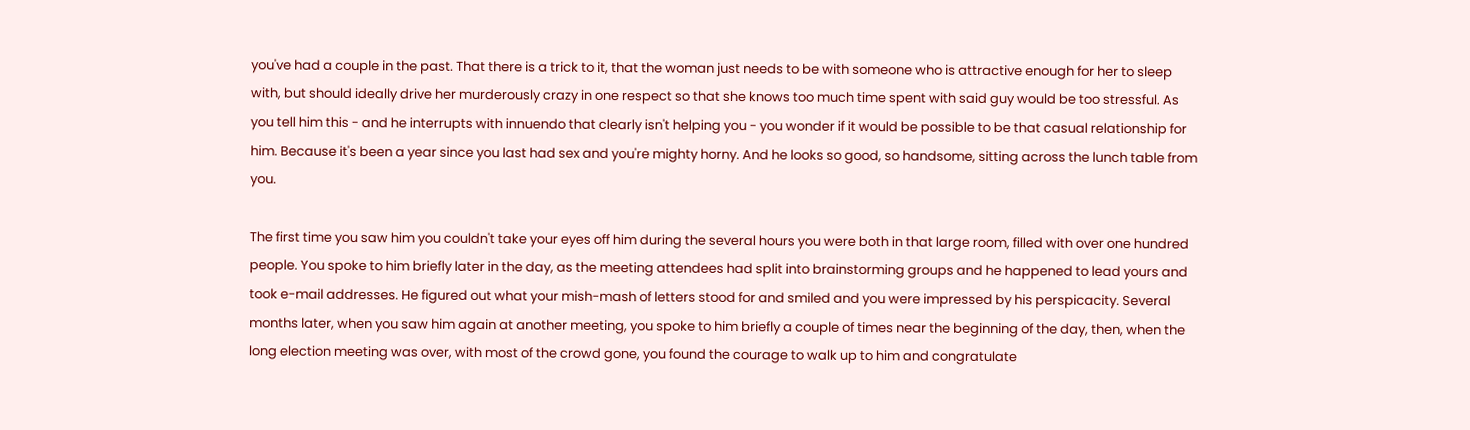you've had a couple in the past. That there is a trick to it, that the woman just needs to be with someone who is attractive enough for her to sleep with, but should ideally drive her murderously crazy in one respect so that she knows too much time spent with said guy would be too stressful. As you tell him this - and he interrupts with innuendo that clearly isn't helping you - you wonder if it would be possible to be that casual relationship for him. Because it's been a year since you last had sex and you're mighty horny. And he looks so good, so handsome, sitting across the lunch table from you.

The first time you saw him you couldn't take your eyes off him during the several hours you were both in that large room, filled with over one hundred people. You spoke to him briefly later in the day, as the meeting attendees had split into brainstorming groups and he happened to lead yours and took e-mail addresses. He figured out what your mish-mash of letters stood for and smiled and you were impressed by his perspicacity. Several months later, when you saw him again at another meeting, you spoke to him briefly a couple of times near the beginning of the day, then, when the long election meeting was over, with most of the crowd gone, you found the courage to walk up to him and congratulate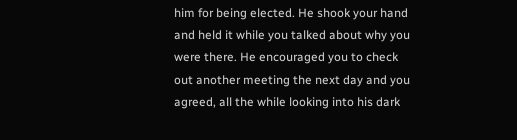him for being elected. He shook your hand and held it while you talked about why you were there. He encouraged you to check out another meeting the next day and you agreed, all the while looking into his dark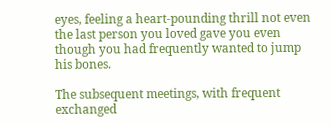eyes, feeling a heart-pounding thrill not even the last person you loved gave you even though you had frequently wanted to jump his bones.

The subsequent meetings, with frequent exchanged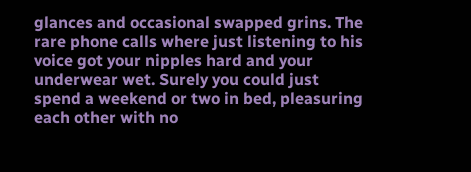glances and occasional swapped grins. The rare phone calls where just listening to his voice got your nipples hard and your underwear wet. Surely you could just spend a weekend or two in bed, pleasuring each other with no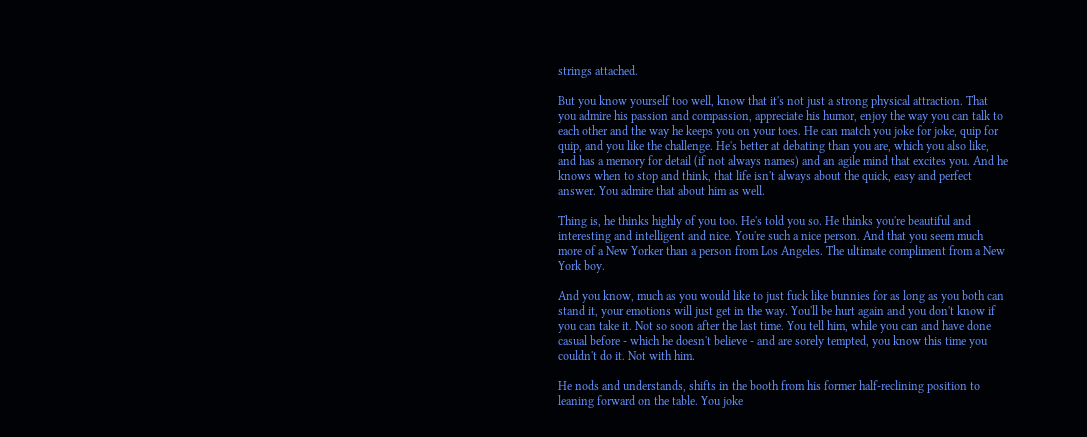strings attached.

But you know yourself too well, know that it's not just a strong physical attraction. That you admire his passion and compassion, appreciate his humor, enjoy the way you can talk to each other and the way he keeps you on your toes. He can match you joke for joke, quip for quip, and you like the challenge. He's better at debating than you are, which you also like, and has a memory for detail (if not always names) and an agile mind that excites you. And he knows when to stop and think, that life isn't always about the quick, easy and perfect answer. You admire that about him as well.

Thing is, he thinks highly of you too. He's told you so. He thinks you're beautiful and interesting and intelligent and nice. You're such a nice person. And that you seem much more of a New Yorker than a person from Los Angeles. The ultimate compliment from a New York boy.

And you know, much as you would like to just fuck like bunnies for as long as you both can stand it, your emotions will just get in the way. You'll be hurt again and you don't know if you can take it. Not so soon after the last time. You tell him, while you can and have done casual before - which he doesn't believe - and are sorely tempted, you know this time you couldn't do it. Not with him.

He nods and understands, shifts in the booth from his former half-reclining position to leaning forward on the table. You joke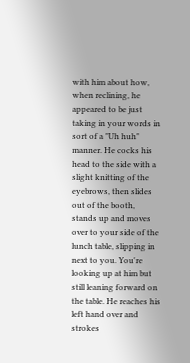with him about how, when reclining, he appeared to be just taking in your words in sort of a "Uh huh" manner. He cocks his head to the side with a slight knitting of the eyebrows, then slides out of the booth, stands up and moves over to your side of the lunch table, slipping in next to you. You're looking up at him but still leaning forward on the table. He reaches his left hand over and strokes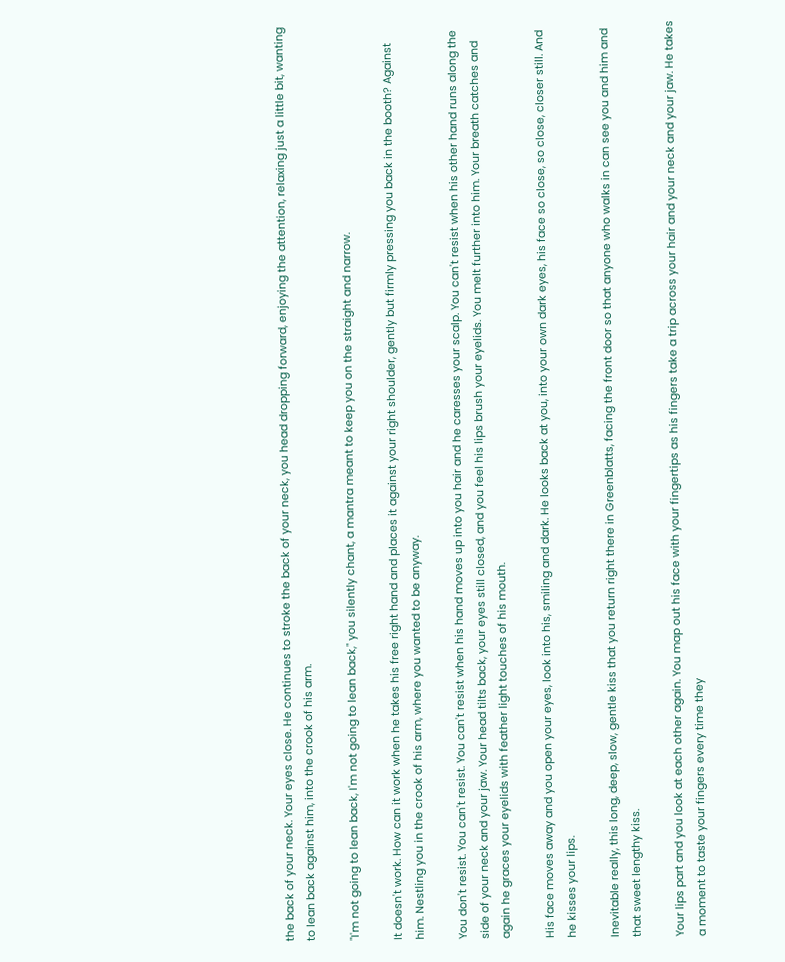the back of your neck. Your eyes close. He continues to stroke the back of your neck, you head dropping forward, enjoying the attention, relaxing just a little bit, wanting to lean back against him, into the crook of his arm.

"I'm not going to lean back, I'm not going to lean back," you silently chant, a mantra meant to keep you on the straight and narrow.

It doesn't work. How can it work when he takes his free right hand and places it against your right shoulder, gently but firmly pressing you back in the booth? Against him. Nestling you in the crook of his arm, where you wanted to be anyway.

You don't resist. You can't resist. You can't resist when his hand moves up into you hair and he caresses your scalp. You can't resist when his other hand runs along the side of your neck and your jaw. Your head tilts back, your eyes still closed, and you feel his lips brush your eyelids. You melt further into him. Your breath catches and again he graces your eyelids with feather light touches of his mouth.

His face moves away and you open your eyes, look into his, smiling and dark. He looks back at you, into your own dark eyes, his face so close, so close, closer still. And he kisses your lips.

Inevitable really, this long, deep, slow, gentle kiss that you return right there in Greenblatts, facing the front door so that anyone who walks in can see you and him and that sweet lengthy kiss.

Your lips part and you look at each other again. You map out his face with your fingertips as his fingers take a trip across your hair and your neck and your jaw. He takes a moment to taste your fingers every time they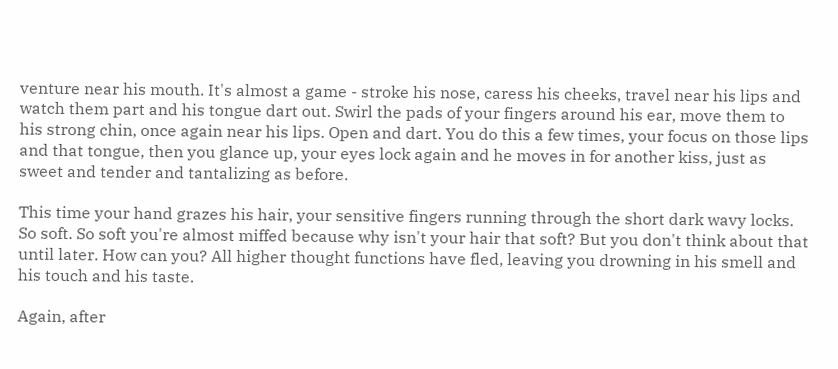venture near his mouth. It's almost a game - stroke his nose, caress his cheeks, travel near his lips and watch them part and his tongue dart out. Swirl the pads of your fingers around his ear, move them to his strong chin, once again near his lips. Open and dart. You do this a few times, your focus on those lips and that tongue, then you glance up, your eyes lock again and he moves in for another kiss, just as sweet and tender and tantalizing as before.

This time your hand grazes his hair, your sensitive fingers running through the short dark wavy locks. So soft. So soft you're almost miffed because why isn't your hair that soft? But you don't think about that until later. How can you? All higher thought functions have fled, leaving you drowning in his smell and his touch and his taste.

Again, after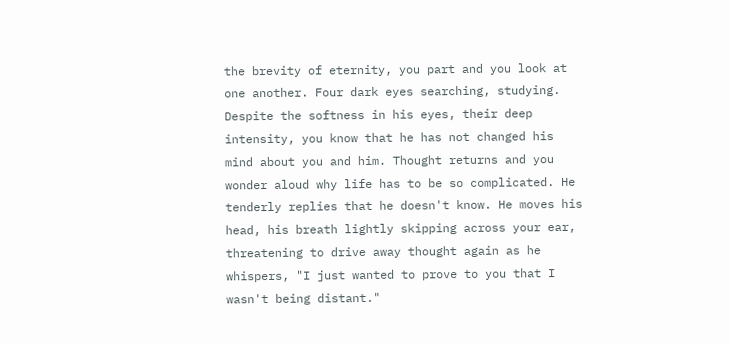the brevity of eternity, you part and you look at one another. Four dark eyes searching, studying. Despite the softness in his eyes, their deep intensity, you know that he has not changed his mind about you and him. Thought returns and you wonder aloud why life has to be so complicated. He tenderly replies that he doesn't know. He moves his head, his breath lightly skipping across your ear, threatening to drive away thought again as he whispers, "I just wanted to prove to you that I wasn't being distant."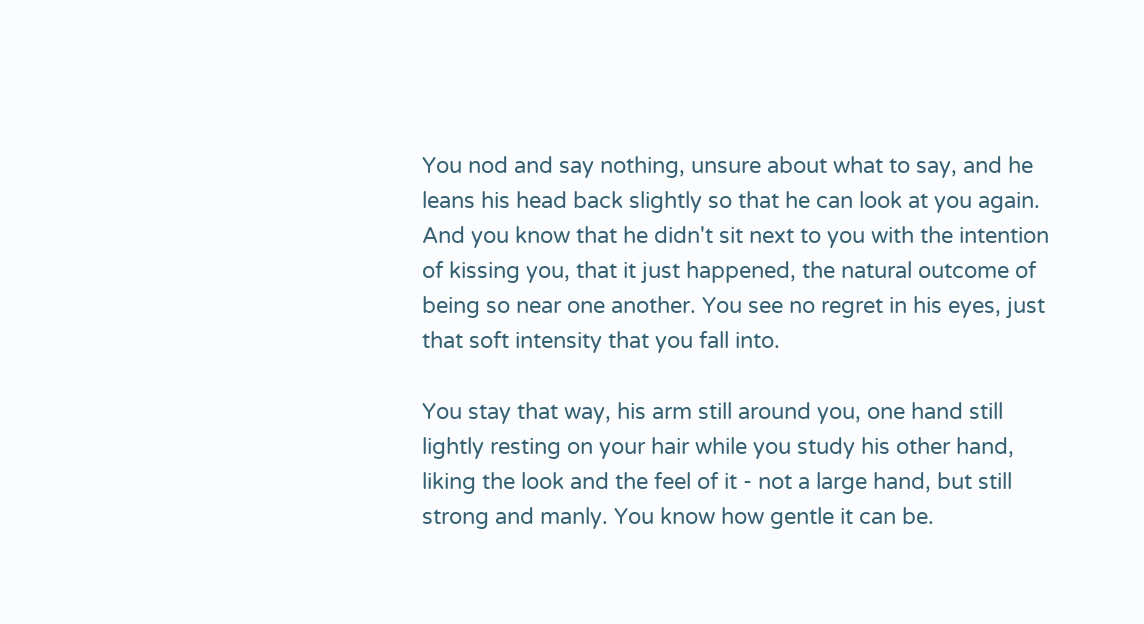You nod and say nothing, unsure about what to say, and he leans his head back slightly so that he can look at you again. And you know that he didn't sit next to you with the intention of kissing you, that it just happened, the natural outcome of being so near one another. You see no regret in his eyes, just that soft intensity that you fall into.

You stay that way, his arm still around you, one hand still lightly resting on your hair while you study his other hand, liking the look and the feel of it - not a large hand, but still strong and manly. You know how gentle it can be.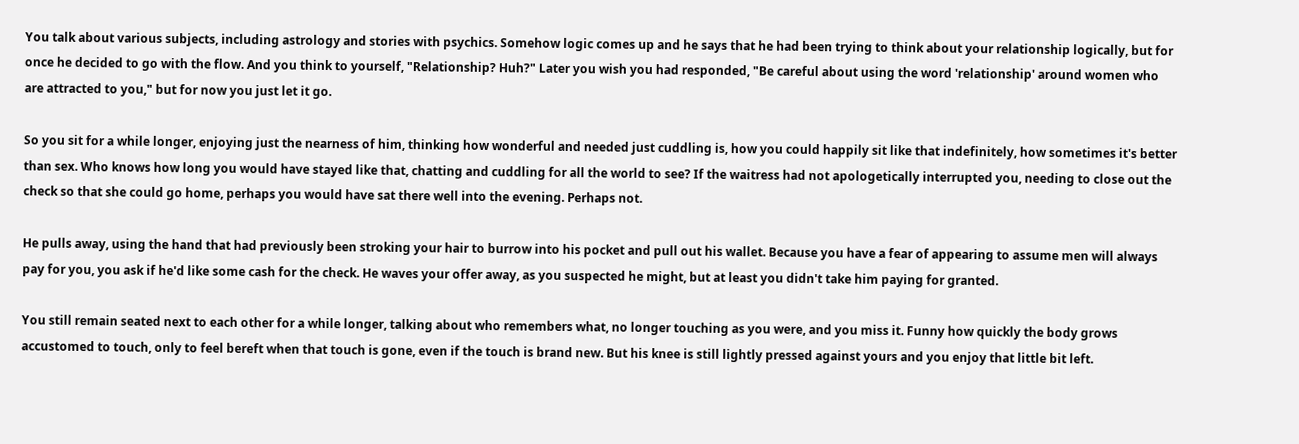You talk about various subjects, including astrology and stories with psychics. Somehow logic comes up and he says that he had been trying to think about your relationship logically, but for once he decided to go with the flow. And you think to yourself, "Relationship? Huh?" Later you wish you had responded, "Be careful about using the word 'relationship' around women who are attracted to you," but for now you just let it go.

So you sit for a while longer, enjoying just the nearness of him, thinking how wonderful and needed just cuddling is, how you could happily sit like that indefinitely, how sometimes it's better than sex. Who knows how long you would have stayed like that, chatting and cuddling for all the world to see? If the waitress had not apologetically interrupted you, needing to close out the check so that she could go home, perhaps you would have sat there well into the evening. Perhaps not.

He pulls away, using the hand that had previously been stroking your hair to burrow into his pocket and pull out his wallet. Because you have a fear of appearing to assume men will always pay for you, you ask if he'd like some cash for the check. He waves your offer away, as you suspected he might, but at least you didn't take him paying for granted.

You still remain seated next to each other for a while longer, talking about who remembers what, no longer touching as you were, and you miss it. Funny how quickly the body grows accustomed to touch, only to feel bereft when that touch is gone, even if the touch is brand new. But his knee is still lightly pressed against yours and you enjoy that little bit left.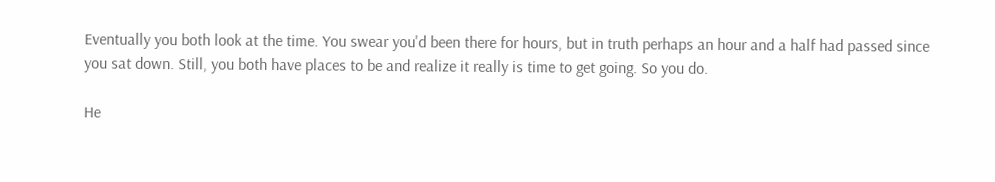Eventually you both look at the time. You swear you'd been there for hours, but in truth perhaps an hour and a half had passed since you sat down. Still, you both have places to be and realize it really is time to get going. So you do.

He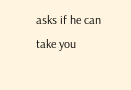asks if he can take you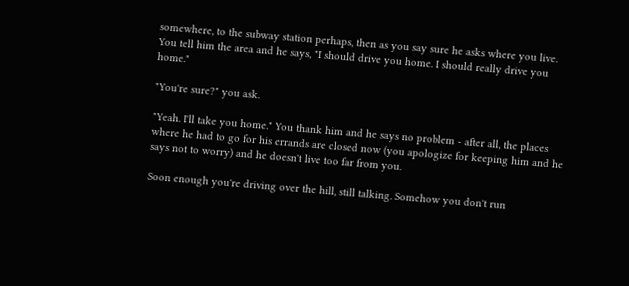somewhere, to the subway station perhaps, then as you say sure he asks where you live. You tell him the area and he says, "I should drive you home. I should really drive you home."

"You're sure?" you ask.

"Yeah. I'll take you home." You thank him and he says no problem - after all, the places where he had to go for his errands are closed now (you apologize for keeping him and he says not to worry) and he doesn't live too far from you.

Soon enough you're driving over the hill, still talking. Somehow you don't run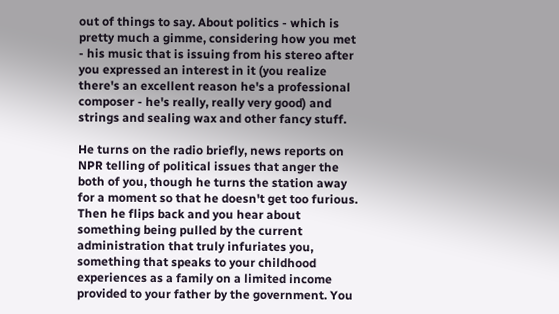out of things to say. About politics - which is pretty much a gimme, considering how you met - his music that is issuing from his stereo after you expressed an interest in it (you realize there's an excellent reason he's a professional composer - he's really, really very good) and strings and sealing wax and other fancy stuff.

He turns on the radio briefly, news reports on NPR telling of political issues that anger the both of you, though he turns the station away for a moment so that he doesn't get too furious. Then he flips back and you hear about something being pulled by the current administration that truly infuriates you, something that speaks to your childhood experiences as a family on a limited income provided to your father by the government. You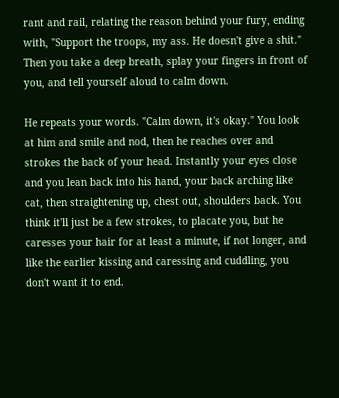rant and rail, relating the reason behind your fury, ending with, "Support the troops, my ass. He doesn't give a shit." Then you take a deep breath, splay your fingers in front of you, and tell yourself aloud to calm down.

He repeats your words. "Calm down, it's okay." You look at him and smile and nod, then he reaches over and strokes the back of your head. Instantly your eyes close and you lean back into his hand, your back arching like cat, then straightening up, chest out, shoulders back. You think it'll just be a few strokes, to placate you, but he caresses your hair for at least a minute, if not longer, and like the earlier kissing and caressing and cuddling, you don't want it to end.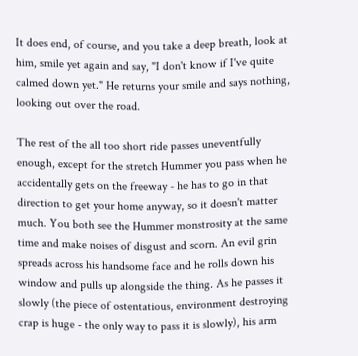It does end, of course, and you take a deep breath, look at him, smile yet again and say, "I don't know if I've quite calmed down yet." He returns your smile and says nothing, looking out over the road.

The rest of the all too short ride passes uneventfully enough, except for the stretch Hummer you pass when he accidentally gets on the freeway - he has to go in that direction to get your home anyway, so it doesn't matter much. You both see the Hummer monstrosity at the same time and make noises of disgust and scorn. An evil grin spreads across his handsome face and he rolls down his window and pulls up alongside the thing. As he passes it slowly (the piece of ostentatious, environment destroying crap is huge - the only way to pass it is slowly), his arm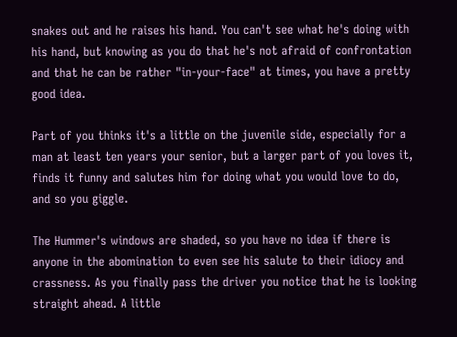snakes out and he raises his hand. You can't see what he's doing with his hand, but knowing as you do that he's not afraid of confrontation and that he can be rather "in-your-face" at times, you have a pretty good idea.

Part of you thinks it's a little on the juvenile side, especially for a man at least ten years your senior, but a larger part of you loves it, finds it funny and salutes him for doing what you would love to do, and so you giggle.

The Hummer's windows are shaded, so you have no idea if there is anyone in the abomination to even see his salute to their idiocy and crassness. As you finally pass the driver you notice that he is looking straight ahead. A little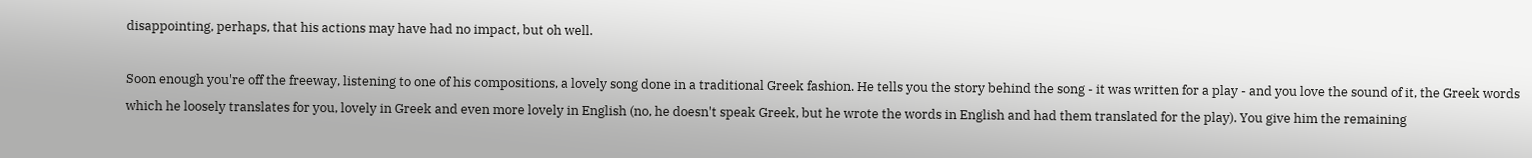disappointing, perhaps, that his actions may have had no impact, but oh well.

Soon enough you're off the freeway, listening to one of his compositions, a lovely song done in a traditional Greek fashion. He tells you the story behind the song - it was written for a play - and you love the sound of it, the Greek words which he loosely translates for you, lovely in Greek and even more lovely in English (no, he doesn't speak Greek, but he wrote the words in English and had them translated for the play). You give him the remaining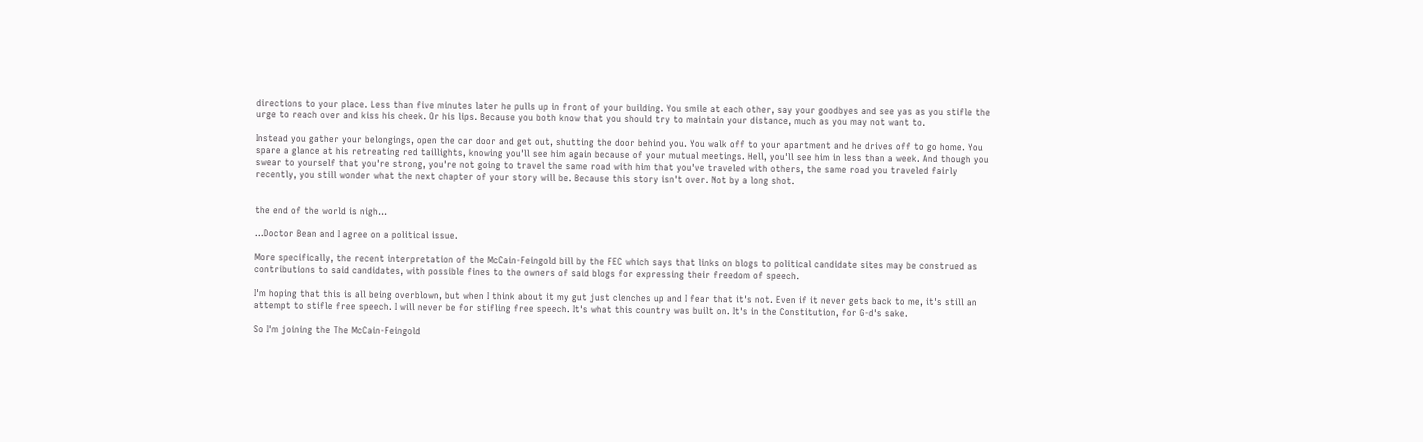directions to your place. Less than five minutes later he pulls up in front of your building. You smile at each other, say your goodbyes and see yas as you stifle the urge to reach over and kiss his cheek. Or his lips. Because you both know that you should try to maintain your distance, much as you may not want to.

Instead you gather your belongings, open the car door and get out, shutting the door behind you. You walk off to your apartment and he drives off to go home. You spare a glance at his retreating red taillights, knowing you'll see him again because of your mutual meetings. Hell, you'll see him in less than a week. And though you swear to yourself that you're strong, you're not going to travel the same road with him that you've traveled with others, the same road you traveled fairly recently, you still wonder what the next chapter of your story will be. Because this story isn't over. Not by a long shot.


the end of the world is nigh...

...Doctor Bean and I agree on a political issue.

More specifically, the recent interpretation of the McCain-Feingold bill by the FEC which says that links on blogs to political candidate sites may be construed as contributions to said candidates, with possible fines to the owners of said blogs for expressing their freedom of speech.

I'm hoping that this is all being overblown, but when I think about it my gut just clenches up and I fear that it's not. Even if it never gets back to me, it's still an attempt to stifle free speech. I will never be for stifling free speech. It's what this country was built on. It's in the Constitution, for G-d's sake.

So I'm joining the The McCain-Feingold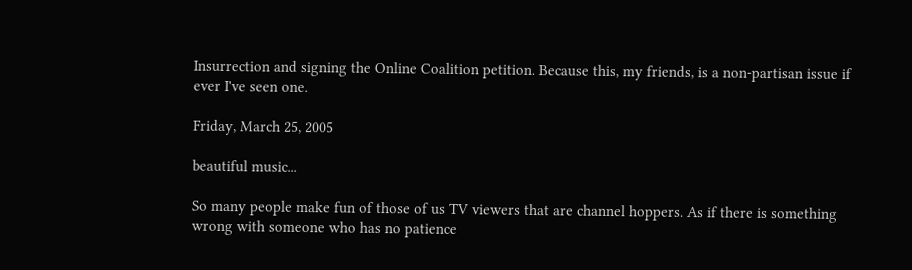Insurrection and signing the Online Coalition petition. Because this, my friends, is a non-partisan issue if ever I've seen one.

Friday, March 25, 2005

beautiful music...

So many people make fun of those of us TV viewers that are channel hoppers. As if there is something wrong with someone who has no patience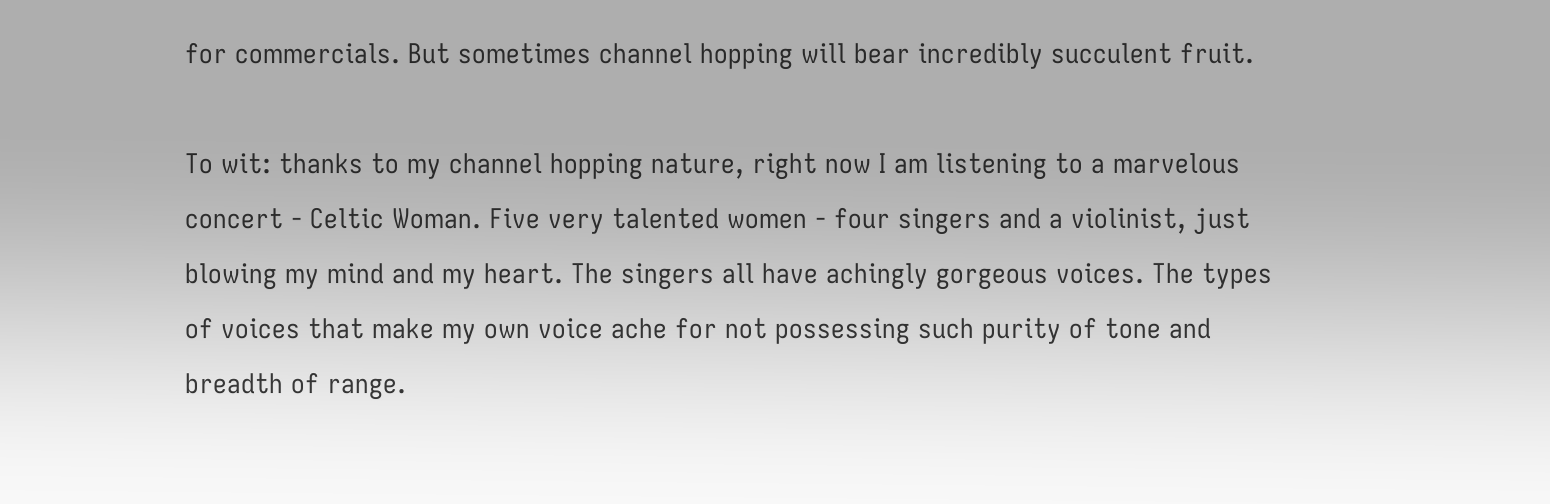for commercials. But sometimes channel hopping will bear incredibly succulent fruit.

To wit: thanks to my channel hopping nature, right now I am listening to a marvelous concert - Celtic Woman. Five very talented women - four singers and a violinist, just blowing my mind and my heart. The singers all have achingly gorgeous voices. The types of voices that make my own voice ache for not possessing such purity of tone and breadth of range.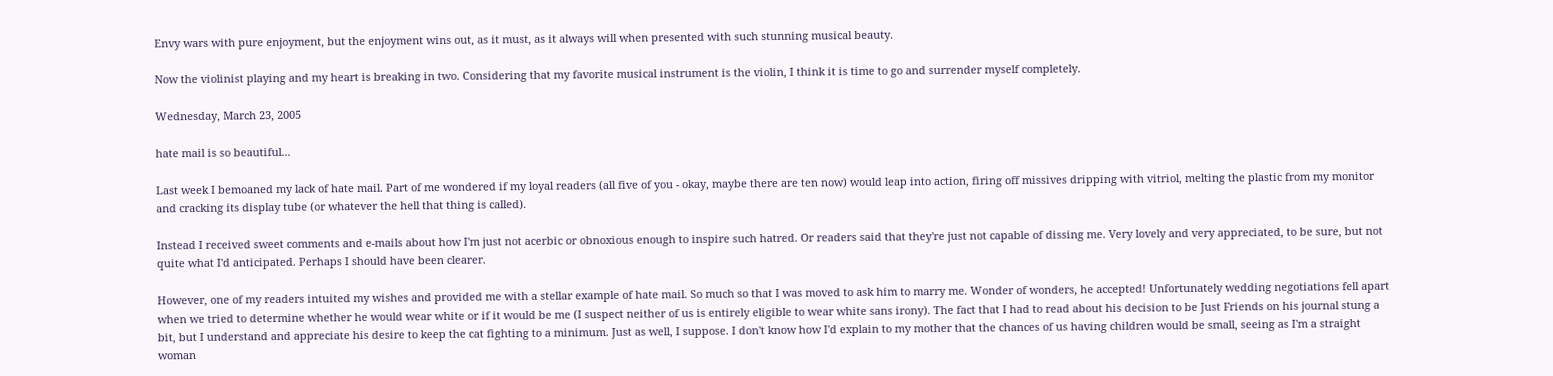Envy wars with pure enjoyment, but the enjoyment wins out, as it must, as it always will when presented with such stunning musical beauty.

Now the violinist playing and my heart is breaking in two. Considering that my favorite musical instrument is the violin, I think it is time to go and surrender myself completely.

Wednesday, March 23, 2005

hate mail is so beautiful...

Last week I bemoaned my lack of hate mail. Part of me wondered if my loyal readers (all five of you - okay, maybe there are ten now) would leap into action, firing off missives dripping with vitriol, melting the plastic from my monitor and cracking its display tube (or whatever the hell that thing is called).

Instead I received sweet comments and e-mails about how I'm just not acerbic or obnoxious enough to inspire such hatred. Or readers said that they're just not capable of dissing me. Very lovely and very appreciated, to be sure, but not quite what I'd anticipated. Perhaps I should have been clearer.

However, one of my readers intuited my wishes and provided me with a stellar example of hate mail. So much so that I was moved to ask him to marry me. Wonder of wonders, he accepted! Unfortunately wedding negotiations fell apart when we tried to determine whether he would wear white or if it would be me (I suspect neither of us is entirely eligible to wear white sans irony). The fact that I had to read about his decision to be Just Friends on his journal stung a bit, but I understand and appreciate his desire to keep the cat fighting to a minimum. Just as well, I suppose. I don't know how I'd explain to my mother that the chances of us having children would be small, seeing as I'm a straight woman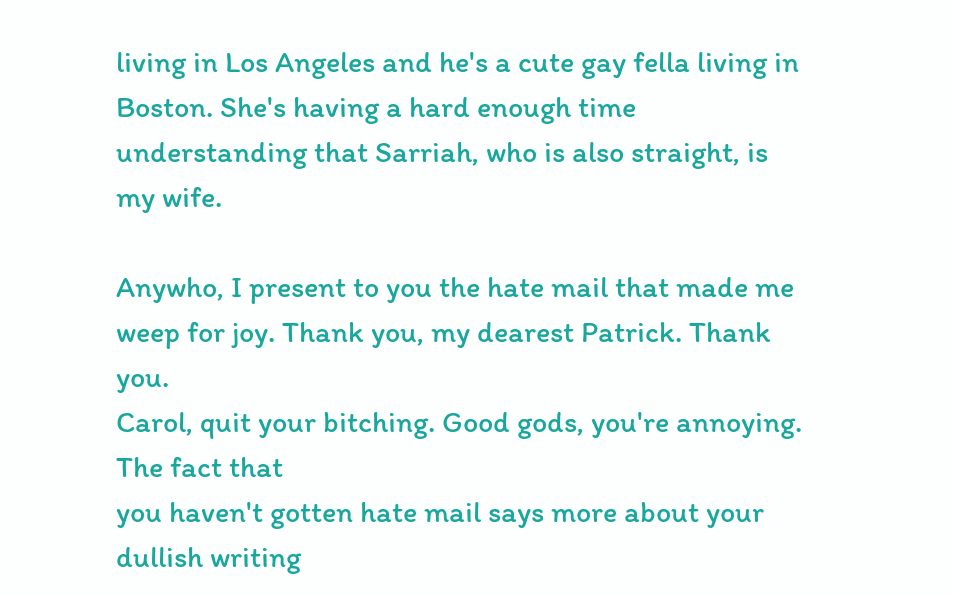living in Los Angeles and he's a cute gay fella living in Boston. She's having a hard enough time understanding that Sarriah, who is also straight, is my wife.

Anywho, I present to you the hate mail that made me weep for joy. Thank you, my dearest Patrick. Thank you.
Carol, quit your bitching. Good gods, you're annoying. The fact that
you haven't gotten hate mail says more about your dullish writing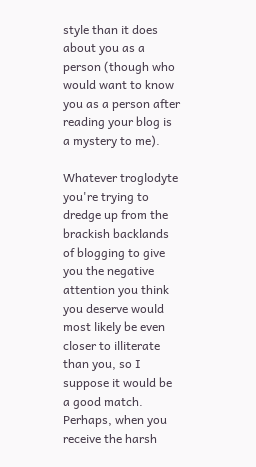style than it does about you as a person (though who would want to know you as a person after reading your blog is a mystery to me).

Whatever troglodyte you're trying to dredge up from the brackish backlands of blogging to give you the negative attention you think you deserve would most likely be even closer to illiterate than you, so I suppose it would be a good match. Perhaps, when you receive the harsh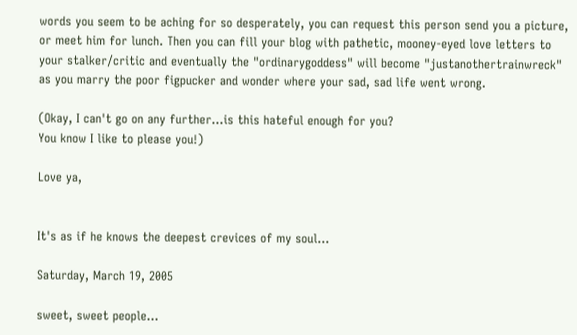words you seem to be aching for so desperately, you can request this person send you a picture, or meet him for lunch. Then you can fill your blog with pathetic, mooney-eyed love letters to your stalker/critic and eventually the "ordinarygoddess" will become "justanothertrainwreck" as you marry the poor figpucker and wonder where your sad, sad life went wrong.

(Okay, I can't go on any further...is this hateful enough for you?
You know I like to please you!)

Love ya,


It's as if he knows the deepest crevices of my soul...

Saturday, March 19, 2005

sweet, sweet people...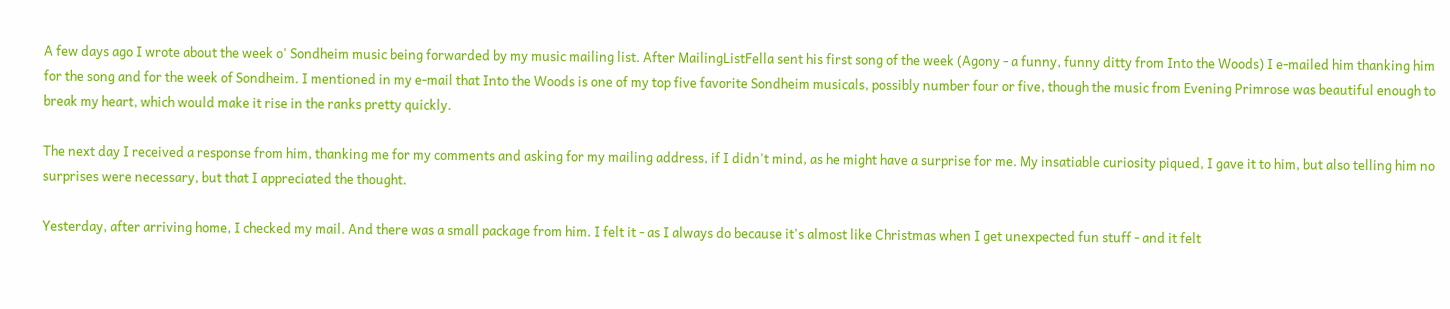A few days ago I wrote about the week o' Sondheim music being forwarded by my music mailing list. After MailingListFella sent his first song of the week (Agony - a funny, funny ditty from Into the Woods) I e-mailed him thanking him for the song and for the week of Sondheim. I mentioned in my e-mail that Into the Woods is one of my top five favorite Sondheim musicals, possibly number four or five, though the music from Evening Primrose was beautiful enough to break my heart, which would make it rise in the ranks pretty quickly.

The next day I received a response from him, thanking me for my comments and asking for my mailing address, if I didn't mind, as he might have a surprise for me. My insatiable curiosity piqued, I gave it to him, but also telling him no surprises were necessary, but that I appreciated the thought.

Yesterday, after arriving home, I checked my mail. And there was a small package from him. I felt it - as I always do because it's almost like Christmas when I get unexpected fun stuff - and it felt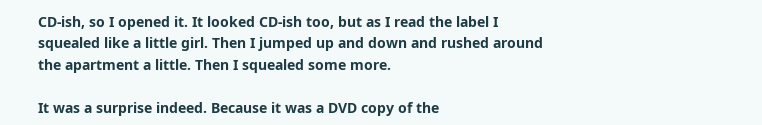CD-ish, so I opened it. It looked CD-ish too, but as I read the label I squealed like a little girl. Then I jumped up and down and rushed around the apartment a little. Then I squealed some more.

It was a surprise indeed. Because it was a DVD copy of the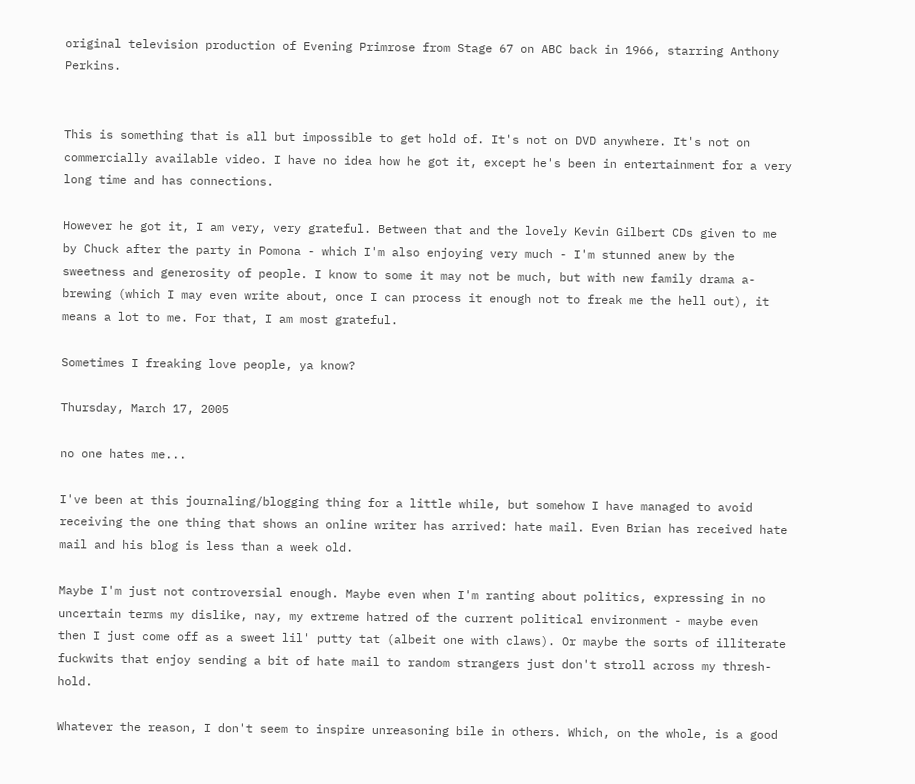original television production of Evening Primrose from Stage 67 on ABC back in 1966, starring Anthony Perkins.


This is something that is all but impossible to get hold of. It's not on DVD anywhere. It's not on commercially available video. I have no idea how he got it, except he's been in entertainment for a very long time and has connections.

However he got it, I am very, very grateful. Between that and the lovely Kevin Gilbert CDs given to me by Chuck after the party in Pomona - which I'm also enjoying very much - I'm stunned anew by the sweetness and generosity of people. I know to some it may not be much, but with new family drama a-brewing (which I may even write about, once I can process it enough not to freak me the hell out), it means a lot to me. For that, I am most grateful.

Sometimes I freaking love people, ya know?

Thursday, March 17, 2005

no one hates me...

I've been at this journaling/blogging thing for a little while, but somehow I have managed to avoid receiving the one thing that shows an online writer has arrived: hate mail. Even Brian has received hate mail and his blog is less than a week old.

Maybe I'm just not controversial enough. Maybe even when I'm ranting about politics, expressing in no uncertain terms my dislike, nay, my extreme hatred of the current political environment - maybe even then I just come off as a sweet lil' putty tat (albeit one with claws). Or maybe the sorts of illiterate fuckwits that enjoy sending a bit of hate mail to random strangers just don't stroll across my thresh-hold.

Whatever the reason, I don't seem to inspire unreasoning bile in others. Which, on the whole, is a good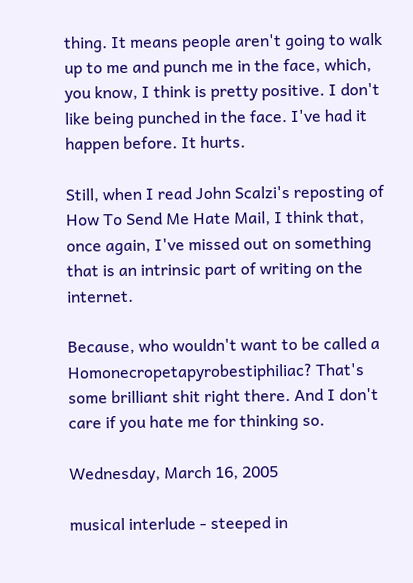thing. It means people aren't going to walk up to me and punch me in the face, which, you know, I think is pretty positive. I don't like being punched in the face. I've had it happen before. It hurts.

Still, when I read John Scalzi's reposting of How To Send Me Hate Mail, I think that, once again, I've missed out on something that is an intrinsic part of writing on the internet.

Because, who wouldn't want to be called a Homonecropetapyrobestiphiliac? That's some brilliant shit right there. And I don't care if you hate me for thinking so.

Wednesday, March 16, 2005

musical interlude - steeped in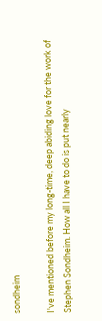sondheim

I've mentioned before my long-time, deep abiding love for the work of Stephen Sondheim. How all I have to do is put nearly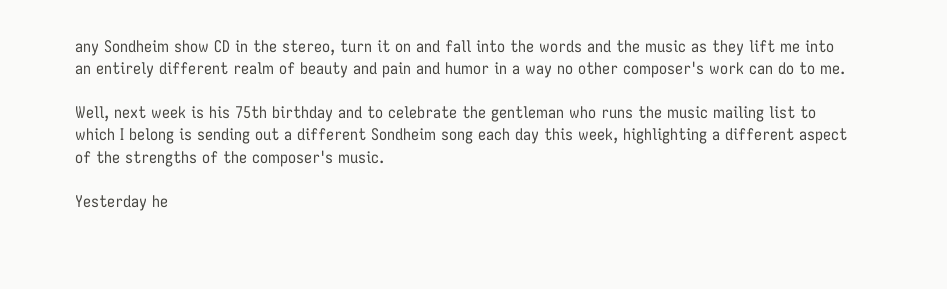any Sondheim show CD in the stereo, turn it on and fall into the words and the music as they lift me into an entirely different realm of beauty and pain and humor in a way no other composer's work can do to me.

Well, next week is his 75th birthday and to celebrate the gentleman who runs the music mailing list to which I belong is sending out a different Sondheim song each day this week, highlighting a different aspect of the strengths of the composer's music.

Yesterday he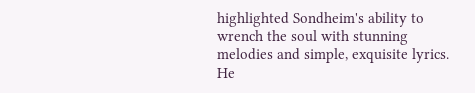highlighted Sondheim's ability to wrench the soul with stunning melodies and simple, exquisite lyrics. He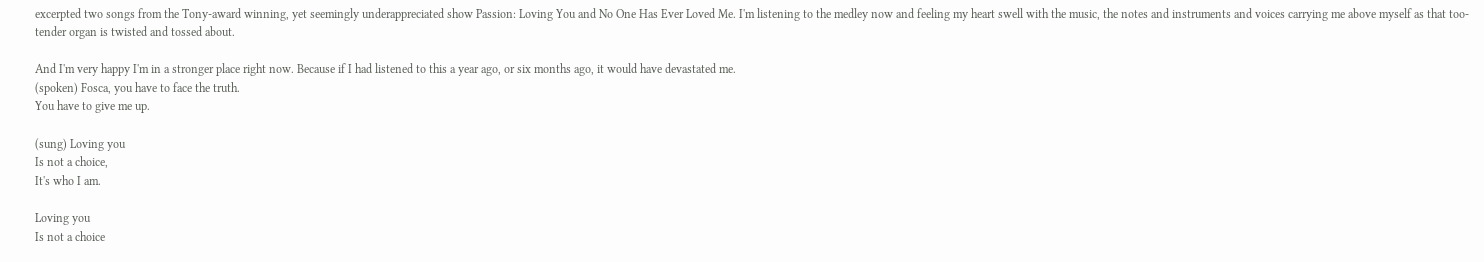excerpted two songs from the Tony-award winning, yet seemingly underappreciated show Passion: Loving You and No One Has Ever Loved Me. I'm listening to the medley now and feeling my heart swell with the music, the notes and instruments and voices carrying me above myself as that too-tender organ is twisted and tossed about.

And I'm very happy I'm in a stronger place right now. Because if I had listened to this a year ago, or six months ago, it would have devastated me.
(spoken) Fosca, you have to face the truth.
You have to give me up.

(sung) Loving you
Is not a choice,
It's who I am.

Loving you
Is not a choice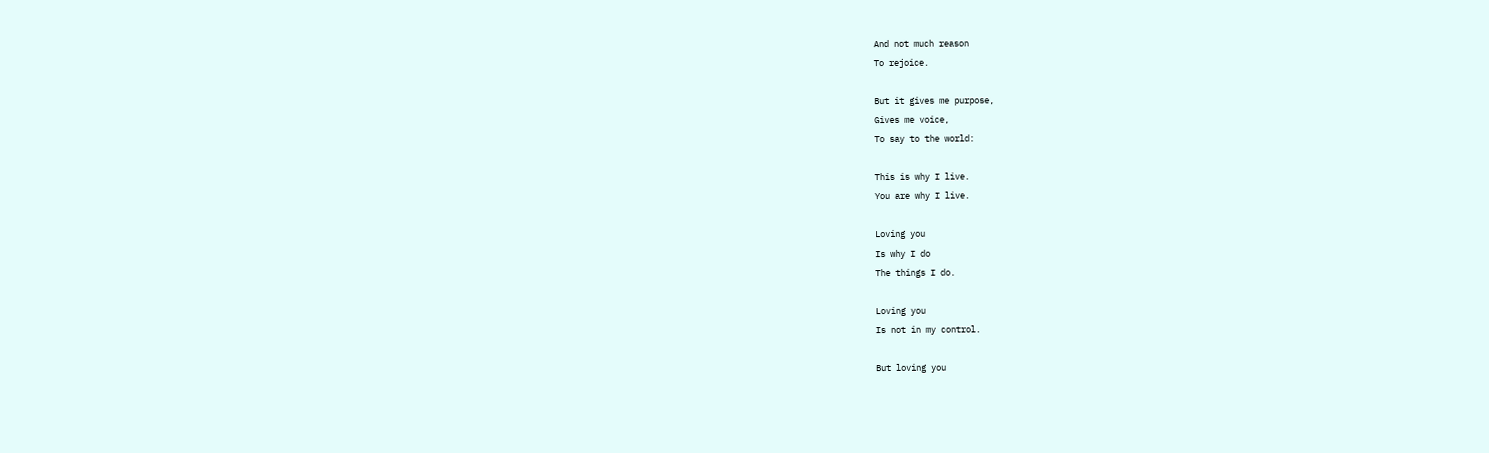And not much reason
To rejoice.

But it gives me purpose,
Gives me voice,
To say to the world:

This is why I live.
You are why I live.

Loving you
Is why I do
The things I do.

Loving you
Is not in my control.

But loving you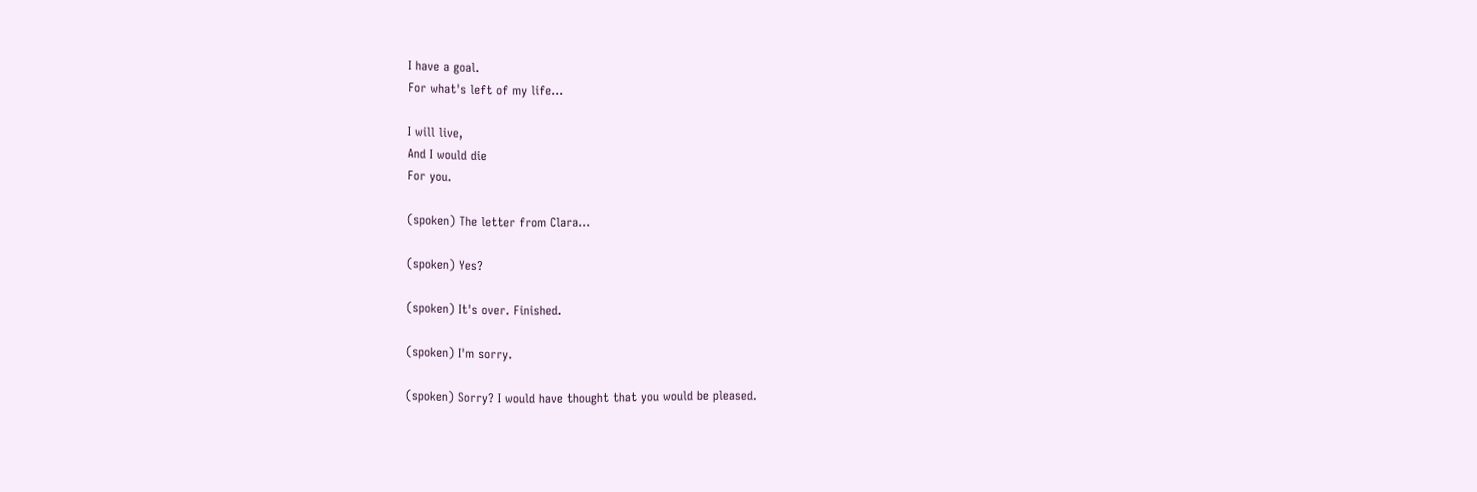I have a goal.
For what's left of my life...

I will live,
And I would die
For you.

(spoken) The letter from Clara...

(spoken) Yes?

(spoken) It's over. Finished.

(spoken) I'm sorry.

(spoken) Sorry? I would have thought that you would be pleased.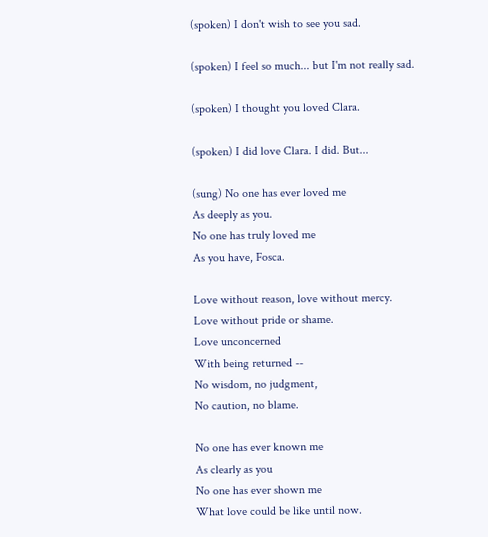(spoken) I don't wish to see you sad.

(spoken) I feel so much... but I'm not really sad.

(spoken) I thought you loved Clara.

(spoken) I did love Clara. I did. But...

(sung) No one has ever loved me
As deeply as you.
No one has truly loved me
As you have, Fosca.

Love without reason, love without mercy.
Love without pride or shame.
Love unconcerned
With being returned --
No wisdom, no judgment,
No caution, no blame.

No one has ever known me
As clearly as you
No one has ever shown me
What love could be like until now.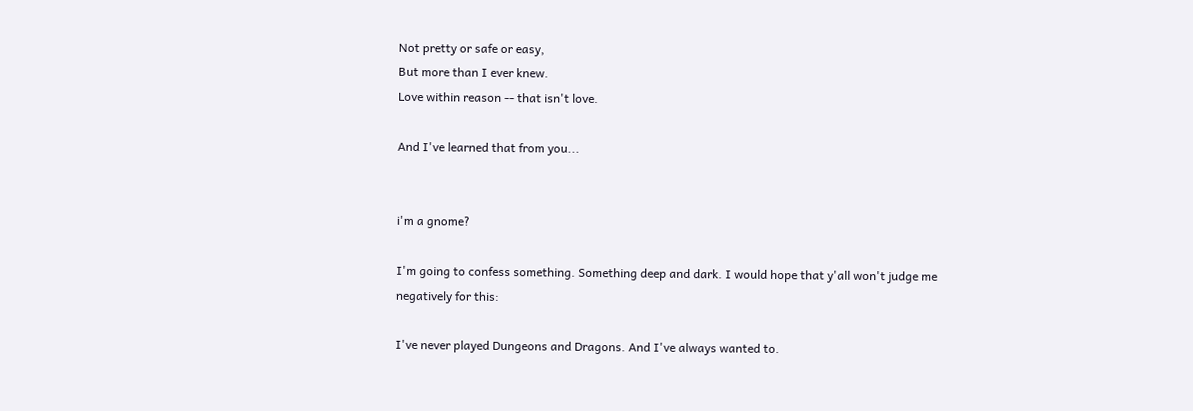Not pretty or safe or easy,
But more than I ever knew.
Love within reason -- that isn't love.

And I've learned that from you...


i'm a gnome?

I'm going to confess something. Something deep and dark. I would hope that y'all won't judge me negatively for this:

I've never played Dungeons and Dragons. And I've always wanted to.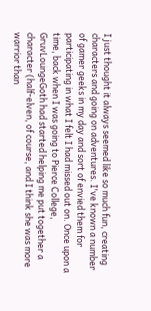I just thought it always seemed like so much fun, creating characters and going on adventures. I've known a number of gamer geeks in my day and sort of envied them for participating in what I felt I had missed out on. Once upon a time, back when I was going to Pierce College, GruvLoungeGoth had started helping me put together a character (half-elven, of course, and I think she was more warrior than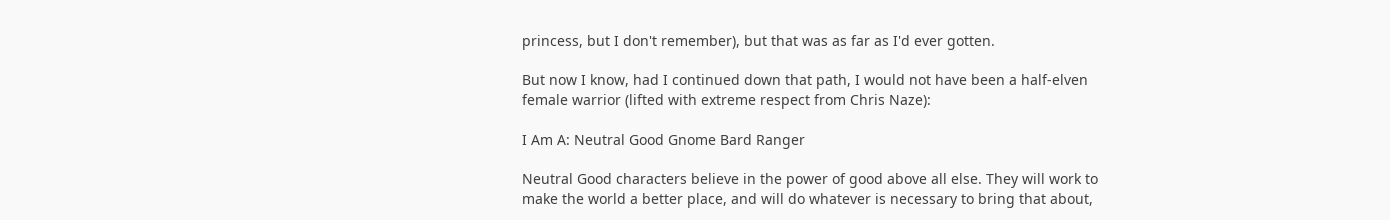princess, but I don't remember), but that was as far as I'd ever gotten.

But now I know, had I continued down that path, I would not have been a half-elven female warrior (lifted with extreme respect from Chris Naze):

I Am A: Neutral Good Gnome Bard Ranger

Neutral Good characters believe in the power of good above all else. They will work to make the world a better place, and will do whatever is necessary to bring that about,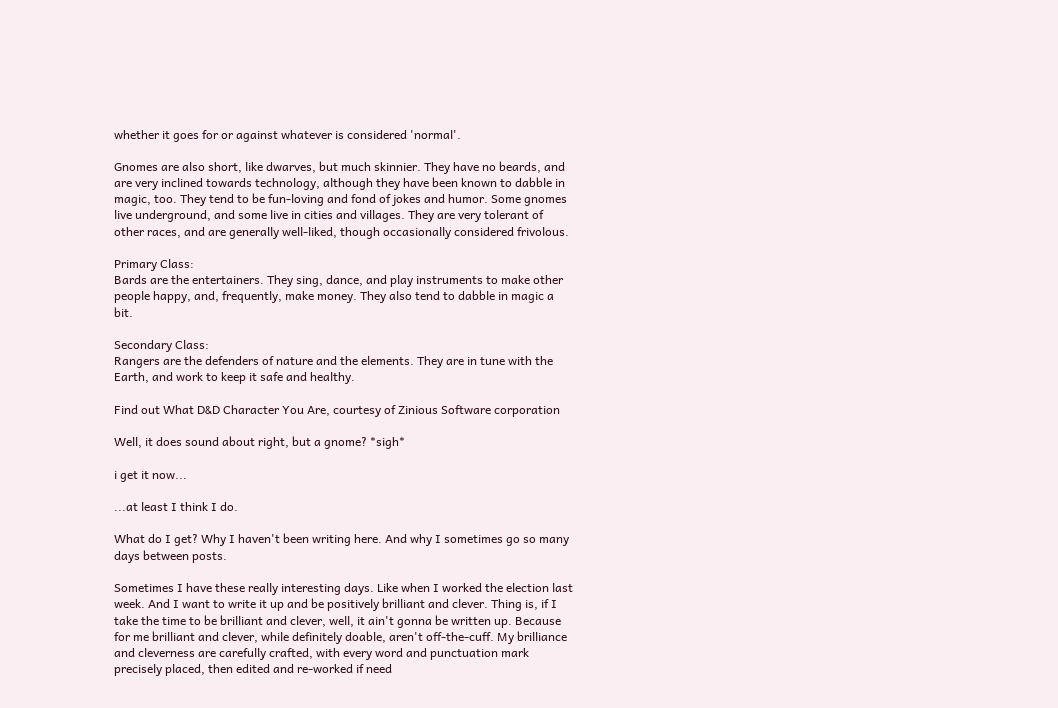whether it goes for or against whatever is considered 'normal'.

Gnomes are also short, like dwarves, but much skinnier. They have no beards, and are very inclined towards technology, although they have been known to dabble in magic, too. They tend to be fun-loving and fond of jokes and humor. Some gnomes live underground, and some live in cities and villages. They are very tolerant of other races, and are generally well-liked, though occasionally considered frivolous.

Primary Class:
Bards are the entertainers. They sing, dance, and play instruments to make other people happy, and, frequently, make money. They also tend to dabble in magic a bit.

Secondary Class:
Rangers are the defenders of nature and the elements. They are in tune with the Earth, and work to keep it safe and healthy.

Find out What D&D Character You Are, courtesy of Zinious Software corporation

Well, it does sound about right, but a gnome? *sigh*

i get it now...

...at least I think I do.

What do I get? Why I haven't been writing here. And why I sometimes go so many days between posts.

Sometimes I have these really interesting days. Like when I worked the election last week. And I want to write it up and be positively brilliant and clever. Thing is, if I take the time to be brilliant and clever, well, it ain't gonna be written up. Because for me brilliant and clever, while definitely doable, aren't off-the-cuff. My brilliance and cleverness are carefully crafted, with every word and punctuation mark precisely placed, then edited and re-worked if need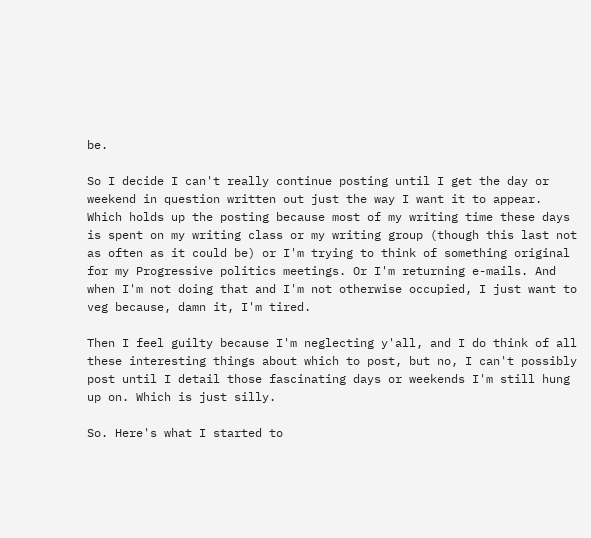be.

So I decide I can't really continue posting until I get the day or weekend in question written out just the way I want it to appear. Which holds up the posting because most of my writing time these days is spent on my writing class or my writing group (though this last not as often as it could be) or I'm trying to think of something original for my Progressive politics meetings. Or I'm returning e-mails. And when I'm not doing that and I'm not otherwise occupied, I just want to veg because, damn it, I'm tired.

Then I feel guilty because I'm neglecting y'all, and I do think of all these interesting things about which to post, but no, I can't possibly post until I detail those fascinating days or weekends I'm still hung up on. Which is just silly.

So. Here's what I started to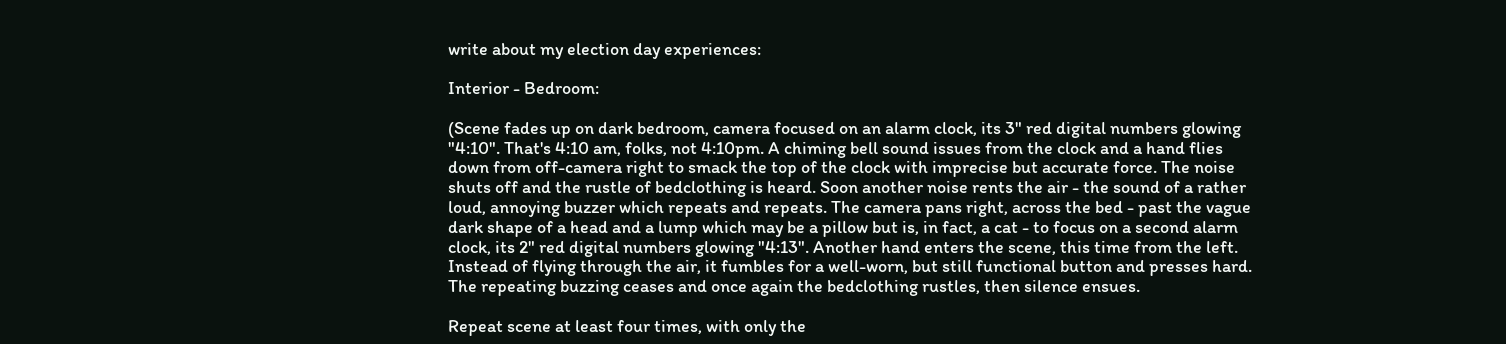write about my election day experiences:

Interior - Bedroom:

(Scene fades up on dark bedroom, camera focused on an alarm clock, its 3" red digital numbers glowing "4:10". That's 4:10 am, folks, not 4:10pm. A chiming bell sound issues from the clock and a hand flies down from off-camera right to smack the top of the clock with imprecise but accurate force. The noise shuts off and the rustle of bedclothing is heard. Soon another noise rents the air - the sound of a rather loud, annoying buzzer which repeats and repeats. The camera pans right, across the bed - past the vague dark shape of a head and a lump which may be a pillow but is, in fact, a cat - to focus on a second alarm clock, its 2" red digital numbers glowing "4:13". Another hand enters the scene, this time from the left. Instead of flying through the air, it fumbles for a well-worn, but still functional button and presses hard. The repeating buzzing ceases and once again the bedclothing rustles, then silence ensues.

Repeat scene at least four times, with only the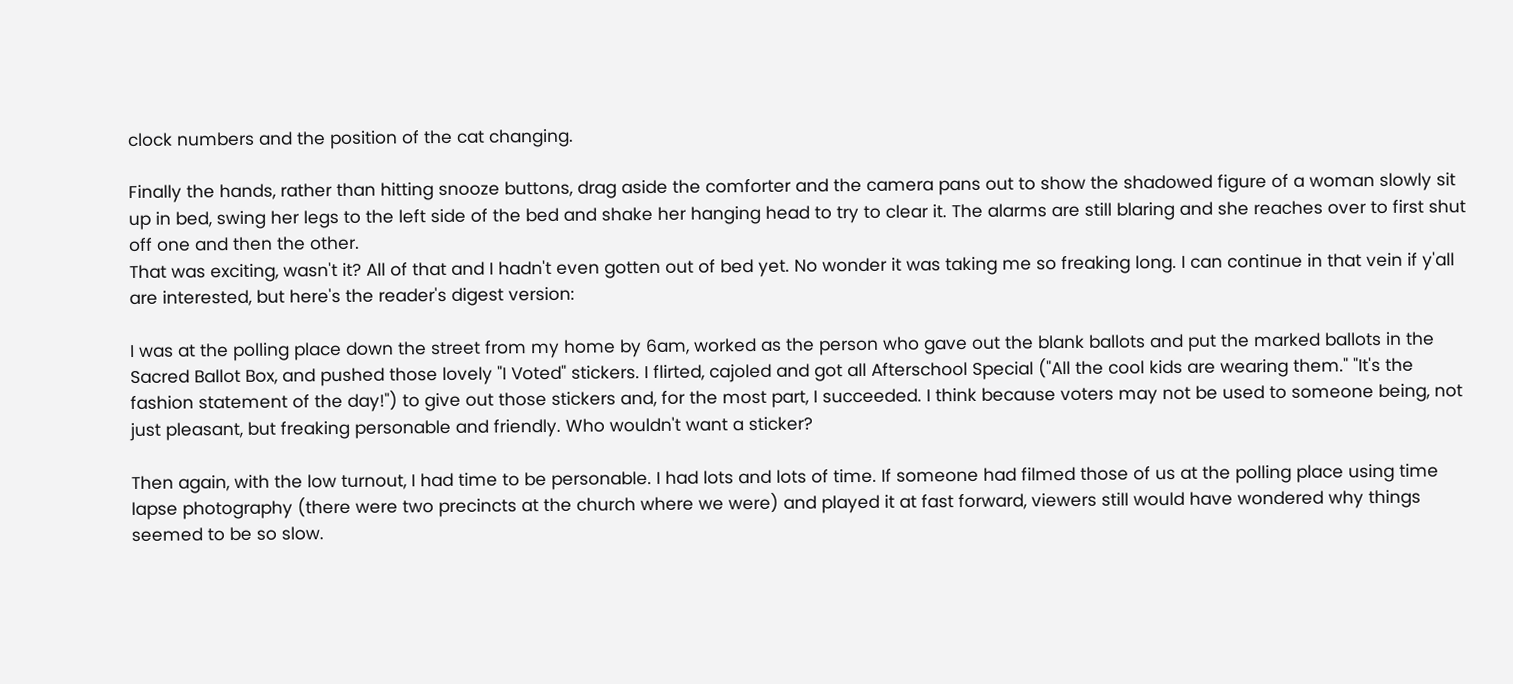clock numbers and the position of the cat changing.

Finally the hands, rather than hitting snooze buttons, drag aside the comforter and the camera pans out to show the shadowed figure of a woman slowly sit up in bed, swing her legs to the left side of the bed and shake her hanging head to try to clear it. The alarms are still blaring and she reaches over to first shut off one and then the other.
That was exciting, wasn't it? All of that and I hadn't even gotten out of bed yet. No wonder it was taking me so freaking long. I can continue in that vein if y'all are interested, but here's the reader's digest version:

I was at the polling place down the street from my home by 6am, worked as the person who gave out the blank ballots and put the marked ballots in the Sacred Ballot Box, and pushed those lovely "I Voted" stickers. I flirted, cajoled and got all Afterschool Special ("All the cool kids are wearing them." "It's the fashion statement of the day!") to give out those stickers and, for the most part, I succeeded. I think because voters may not be used to someone being, not just pleasant, but freaking personable and friendly. Who wouldn't want a sticker?

Then again, with the low turnout, I had time to be personable. I had lots and lots of time. If someone had filmed those of us at the polling place using time lapse photography (there were two precincts at the church where we were) and played it at fast forward, viewers still would have wondered why things seemed to be so slow.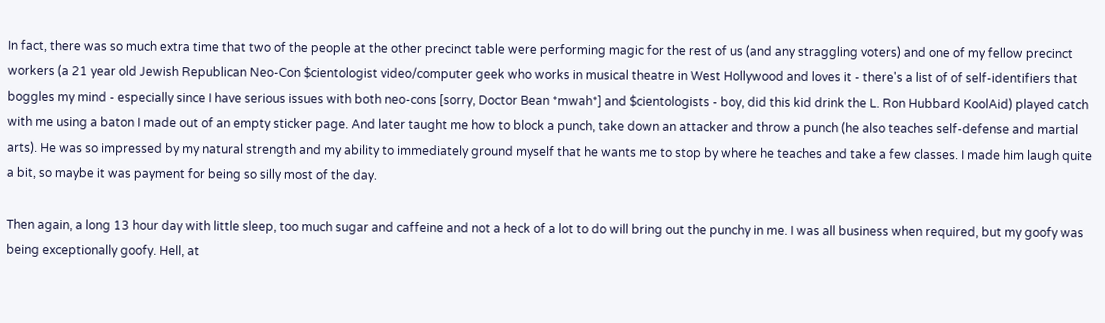In fact, there was so much extra time that two of the people at the other precinct table were performing magic for the rest of us (and any straggling voters) and one of my fellow precinct workers (a 21 year old Jewish Republican Neo-Con $cientologist video/computer geek who works in musical theatre in West Hollywood and loves it - there's a list of of self-identifiers that boggles my mind - especially since I have serious issues with both neo-cons [sorry, Doctor Bean *mwah*] and $cientologists - boy, did this kid drink the L. Ron Hubbard KoolAid) played catch with me using a baton I made out of an empty sticker page. And later taught me how to block a punch, take down an attacker and throw a punch (he also teaches self-defense and martial arts). He was so impressed by my natural strength and my ability to immediately ground myself that he wants me to stop by where he teaches and take a few classes. I made him laugh quite a bit, so maybe it was payment for being so silly most of the day.

Then again, a long 13 hour day with little sleep, too much sugar and caffeine and not a heck of a lot to do will bring out the punchy in me. I was all business when required, but my goofy was being exceptionally goofy. Hell, at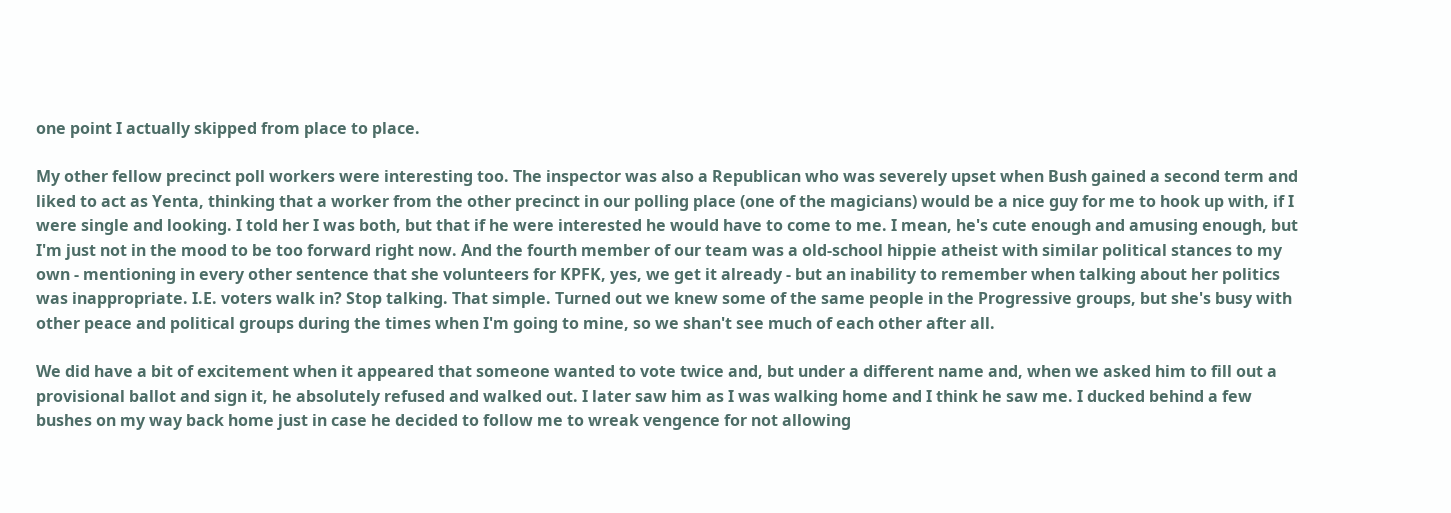one point I actually skipped from place to place.

My other fellow precinct poll workers were interesting too. The inspector was also a Republican who was severely upset when Bush gained a second term and liked to act as Yenta, thinking that a worker from the other precinct in our polling place (one of the magicians) would be a nice guy for me to hook up with, if I were single and looking. I told her I was both, but that if he were interested he would have to come to me. I mean, he's cute enough and amusing enough, but I'm just not in the mood to be too forward right now. And the fourth member of our team was a old-school hippie atheist with similar political stances to my own - mentioning in every other sentence that she volunteers for KPFK, yes, we get it already - but an inability to remember when talking about her politics was inappropriate. I.E. voters walk in? Stop talking. That simple. Turned out we knew some of the same people in the Progressive groups, but she's busy with other peace and political groups during the times when I'm going to mine, so we shan't see much of each other after all.

We did have a bit of excitement when it appeared that someone wanted to vote twice and, but under a different name and, when we asked him to fill out a provisional ballot and sign it, he absolutely refused and walked out. I later saw him as I was walking home and I think he saw me. I ducked behind a few bushes on my way back home just in case he decided to follow me to wreak vengence for not allowing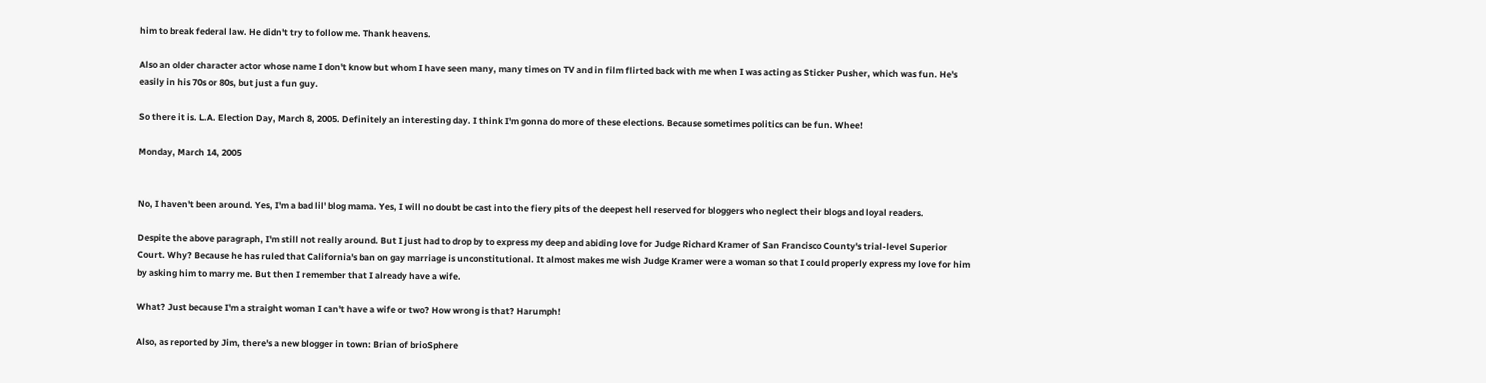him to break federal law. He didn't try to follow me. Thank heavens.

Also an older character actor whose name I don't know but whom I have seen many, many times on TV and in film flirted back with me when I was acting as Sticker Pusher, which was fun. He's easily in his 70s or 80s, but just a fun guy.

So there it is. L.A. Election Day, March 8, 2005. Definitely an interesting day. I think I'm gonna do more of these elections. Because sometimes politics can be fun. Whee!

Monday, March 14, 2005


No, I haven't been around. Yes, I'm a bad lil' blog mama. Yes, I will no doubt be cast into the fiery pits of the deepest hell reserved for bloggers who neglect their blogs and loyal readers.

Despite the above paragraph, I'm still not really around. But I just had to drop by to express my deep and abiding love for Judge Richard Kramer of San Francisco County's trial-level Superior Court. Why? Because he has ruled that California's ban on gay marriage is unconstitutional. It almost makes me wish Judge Kramer were a woman so that I could properly express my love for him by asking him to marry me. But then I remember that I already have a wife.

What? Just because I'm a straight woman I can't have a wife or two? How wrong is that? Harumph!

Also, as reported by Jim, there's a new blogger in town: Brian of brioSphere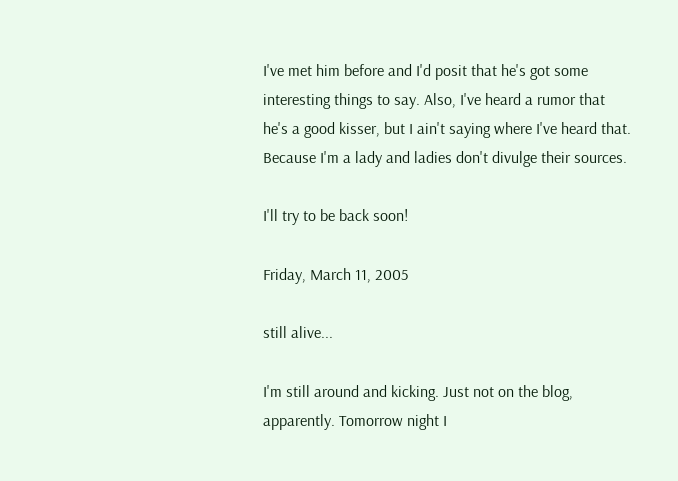I've met him before and I'd posit that he's got some interesting things to say. Also, I've heard a rumor that he's a good kisser, but I ain't saying where I've heard that. Because I'm a lady and ladies don't divulge their sources.

I'll try to be back soon!

Friday, March 11, 2005

still alive...

I'm still around and kicking. Just not on the blog, apparently. Tomorrow night I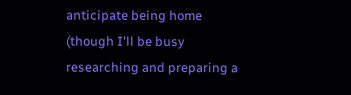anticipate being home (though I'll be busy researching and preparing a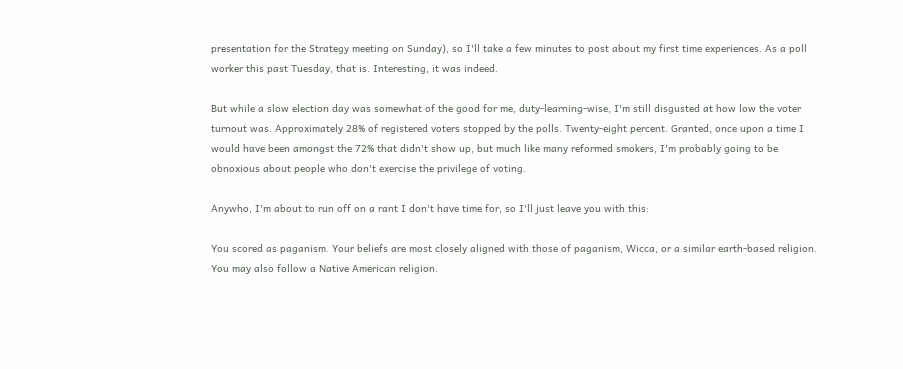presentation for the Strategy meeting on Sunday), so I'll take a few minutes to post about my first time experiences. As a poll worker this past Tuesday, that is. Interesting, it was indeed.

But while a slow election day was somewhat of the good for me, duty-learning-wise, I'm still disgusted at how low the voter turnout was. Approximately 28% of registered voters stopped by the polls. Twenty-eight percent. Granted, once upon a time I would have been amongst the 72% that didn't show up, but much like many reformed smokers, I'm probably going to be obnoxious about people who don't exercise the privilege of voting.

Anywho, I'm about to run off on a rant I don't have time for, so I'll just leave you with this:

You scored as paganism. Your beliefs are most closely aligned with those of paganism, Wicca, or a similar earth-based religion. You may also follow a Native American religion.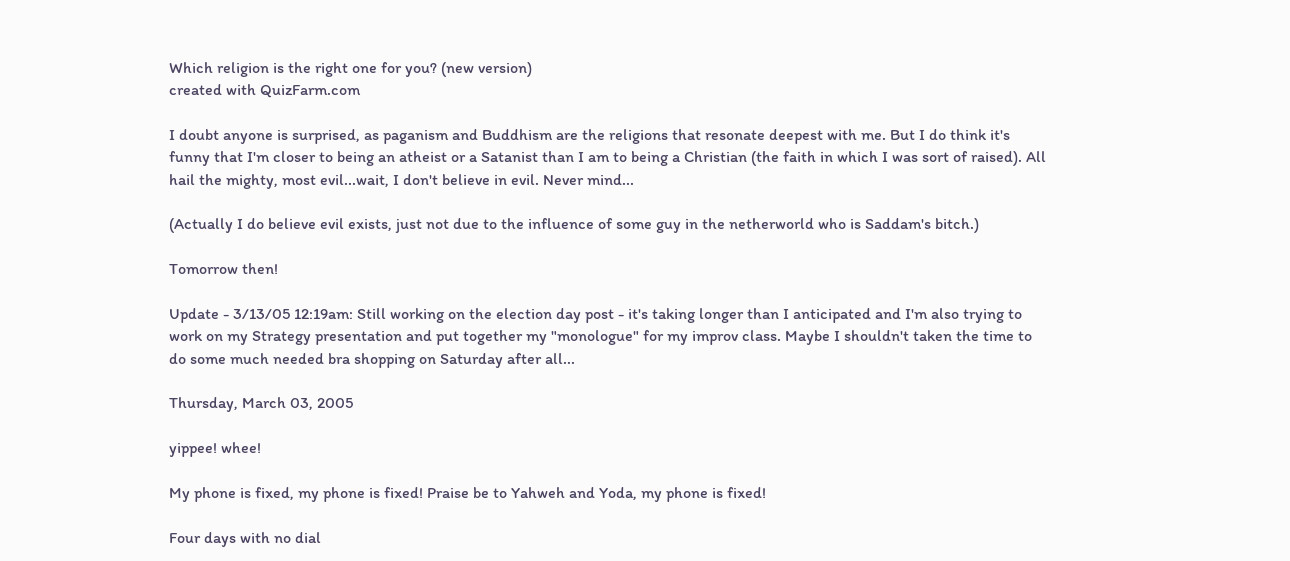Which religion is the right one for you? (new version)
created with QuizFarm.com

I doubt anyone is surprised, as paganism and Buddhism are the religions that resonate deepest with me. But I do think it's funny that I'm closer to being an atheist or a Satanist than I am to being a Christian (the faith in which I was sort of raised). All hail the mighty, most evil...wait, I don't believe in evil. Never mind...

(Actually I do believe evil exists, just not due to the influence of some guy in the netherworld who is Saddam's bitch.)

Tomorrow then!

Update - 3/13/05 12:19am: Still working on the election day post - it's taking longer than I anticipated and I'm also trying to work on my Strategy presentation and put together my "monologue" for my improv class. Maybe I shouldn't taken the time to do some much needed bra shopping on Saturday after all...

Thursday, March 03, 2005

yippee! whee!

My phone is fixed, my phone is fixed! Praise be to Yahweh and Yoda, my phone is fixed!

Four days with no dial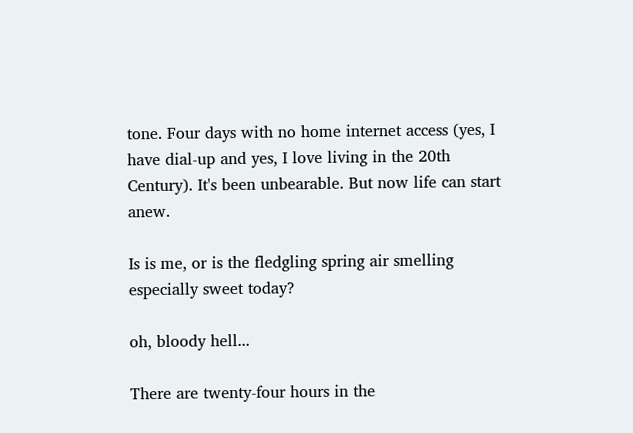tone. Four days with no home internet access (yes, I have dial-up and yes, I love living in the 20th Century). It's been unbearable. But now life can start anew.

Is is me, or is the fledgling spring air smelling especially sweet today?

oh, bloody hell...

There are twenty-four hours in the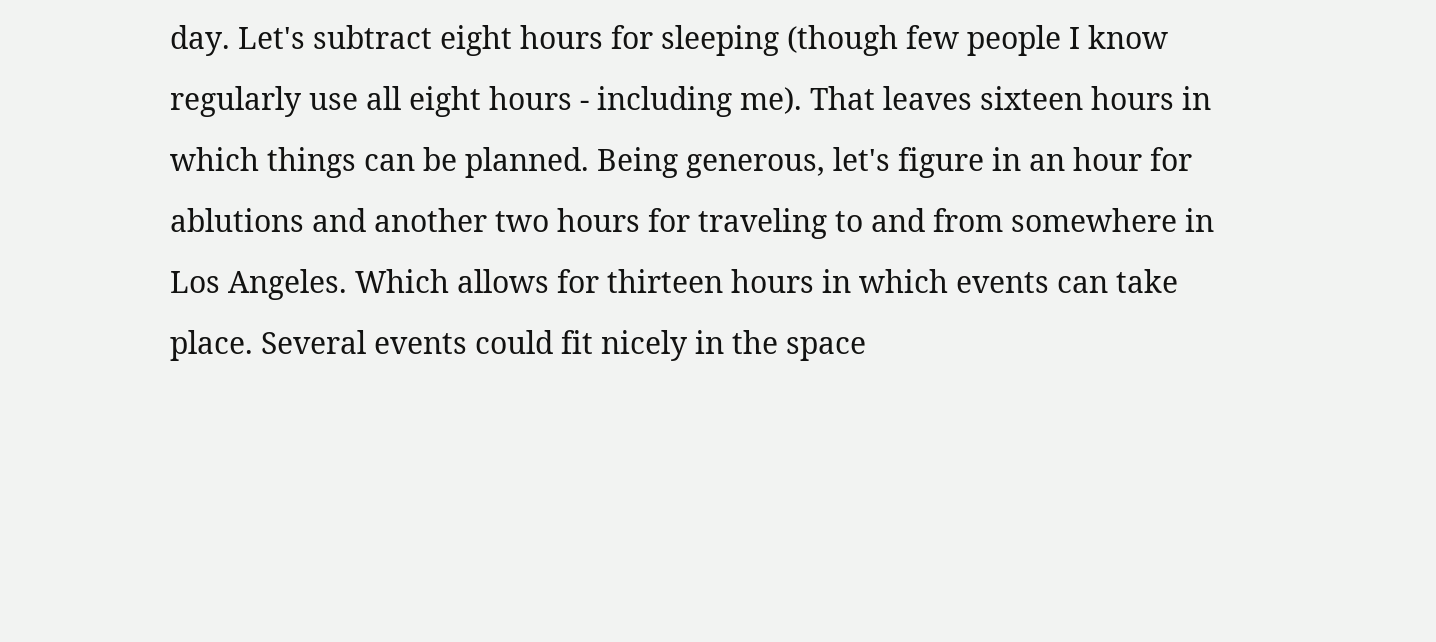day. Let's subtract eight hours for sleeping (though few people I know regularly use all eight hours - including me). That leaves sixteen hours in which things can be planned. Being generous, let's figure in an hour for ablutions and another two hours for traveling to and from somewhere in Los Angeles. Which allows for thirteen hours in which events can take place. Several events could fit nicely in the space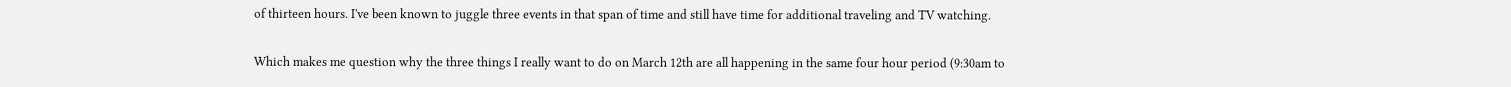of thirteen hours. I've been known to juggle three events in that span of time and still have time for additional traveling and TV watching.

Which makes me question why the three things I really want to do on March 12th are all happening in the same four hour period (9:30am to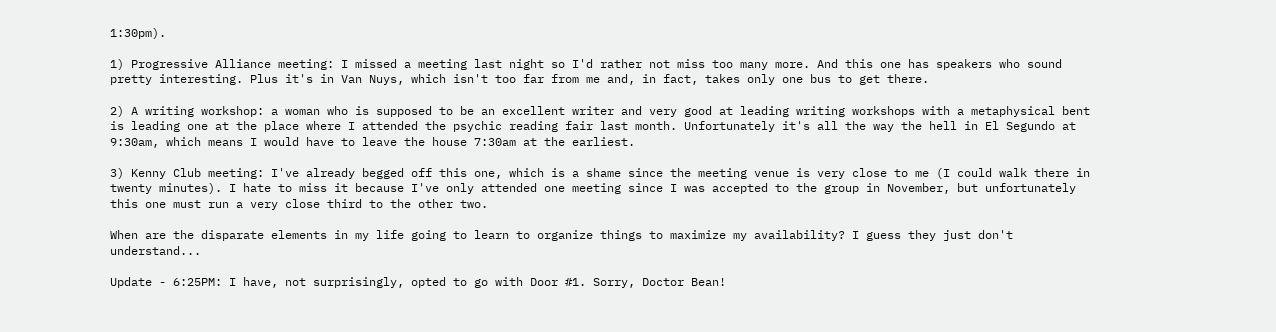1:30pm).

1) Progressive Alliance meeting: I missed a meeting last night so I'd rather not miss too many more. And this one has speakers who sound pretty interesting. Plus it's in Van Nuys, which isn't too far from me and, in fact, takes only one bus to get there.

2) A writing workshop: a woman who is supposed to be an excellent writer and very good at leading writing workshops with a metaphysical bent is leading one at the place where I attended the psychic reading fair last month. Unfortunately it's all the way the hell in El Segundo at 9:30am, which means I would have to leave the house 7:30am at the earliest.

3) Kenny Club meeting: I've already begged off this one, which is a shame since the meeting venue is very close to me (I could walk there in twenty minutes). I hate to miss it because I've only attended one meeting since I was accepted to the group in November, but unfortunately this one must run a very close third to the other two.

When are the disparate elements in my life going to learn to organize things to maximize my availability? I guess they just don't understand...

Update - 6:25PM: I have, not surprisingly, opted to go with Door #1. Sorry, Doctor Bean!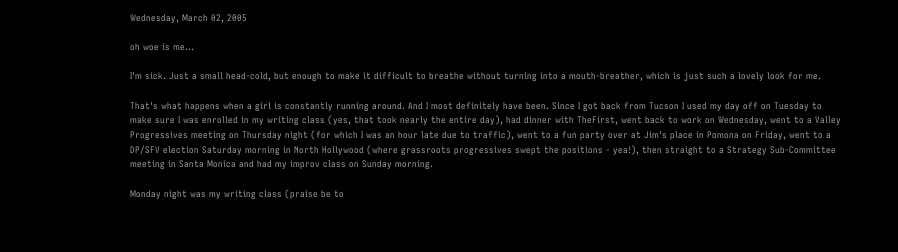Wednesday, March 02, 2005

oh woe is me...

I'm sick. Just a small head-cold, but enough to make it difficult to breathe without turning into a mouth-breather, which is just such a lovely look for me.

That's what happens when a girl is constantly running around. And I most definitely have been. Since I got back from Tucson I used my day off on Tuesday to make sure I was enrolled in my writing class (yes, that took nearly the entire day), had dinner with TheFirst, went back to work on Wednesday, went to a Valley Progressives meeting on Thursday night (for which I was an hour late due to traffic), went to a fun party over at Jim's place in Pomona on Friday, went to a DP/SFV election Saturday morning in North Hollywood (where grassroots progressives swept the positions - yea!), then straight to a Strategy Sub-Committee meeting in Santa Monica and had my improv class on Sunday morning.

Monday night was my writing class (praise be to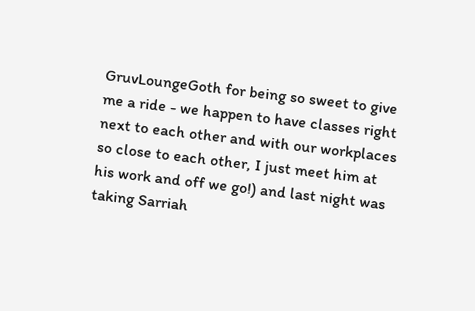GruvLoungeGoth for being so sweet to give me a ride - we happen to have classes right next to each other and with our workplaces so close to each other, I just meet him at his work and off we go!) and last night was taking Sarriah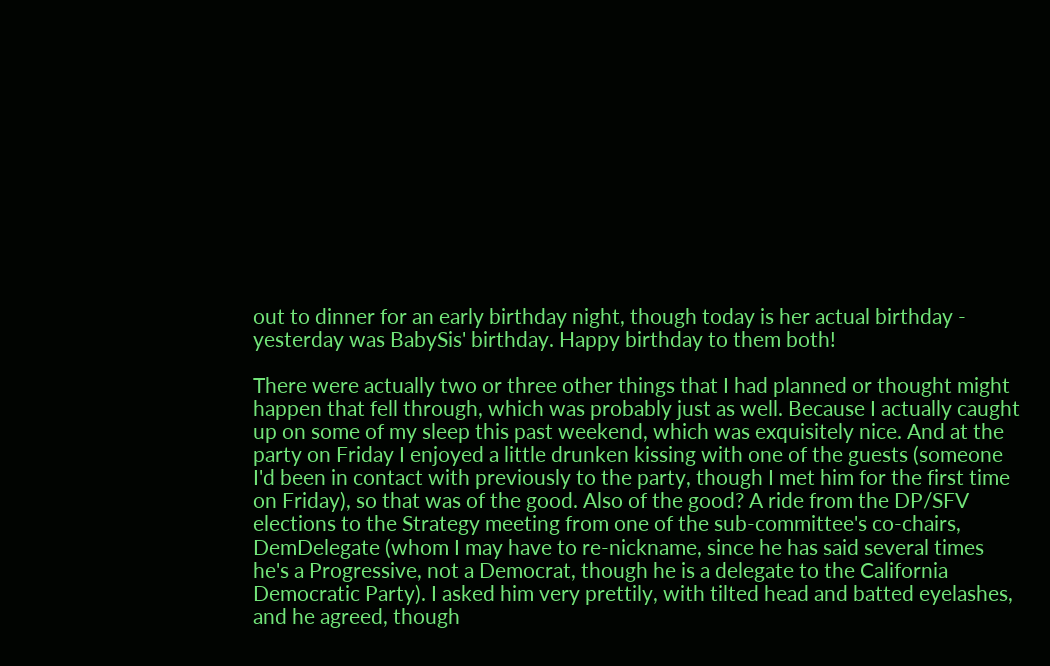out to dinner for an early birthday night, though today is her actual birthday - yesterday was BabySis' birthday. Happy birthday to them both!

There were actually two or three other things that I had planned or thought might happen that fell through, which was probably just as well. Because I actually caught up on some of my sleep this past weekend, which was exquisitely nice. And at the party on Friday I enjoyed a little drunken kissing with one of the guests (someone I'd been in contact with previously to the party, though I met him for the first time on Friday), so that was of the good. Also of the good? A ride from the DP/SFV elections to the Strategy meeting from one of the sub-committee's co-chairs, DemDelegate (whom I may have to re-nickname, since he has said several times he's a Progressive, not a Democrat, though he is a delegate to the California Democratic Party). I asked him very prettily, with tilted head and batted eyelashes, and he agreed, though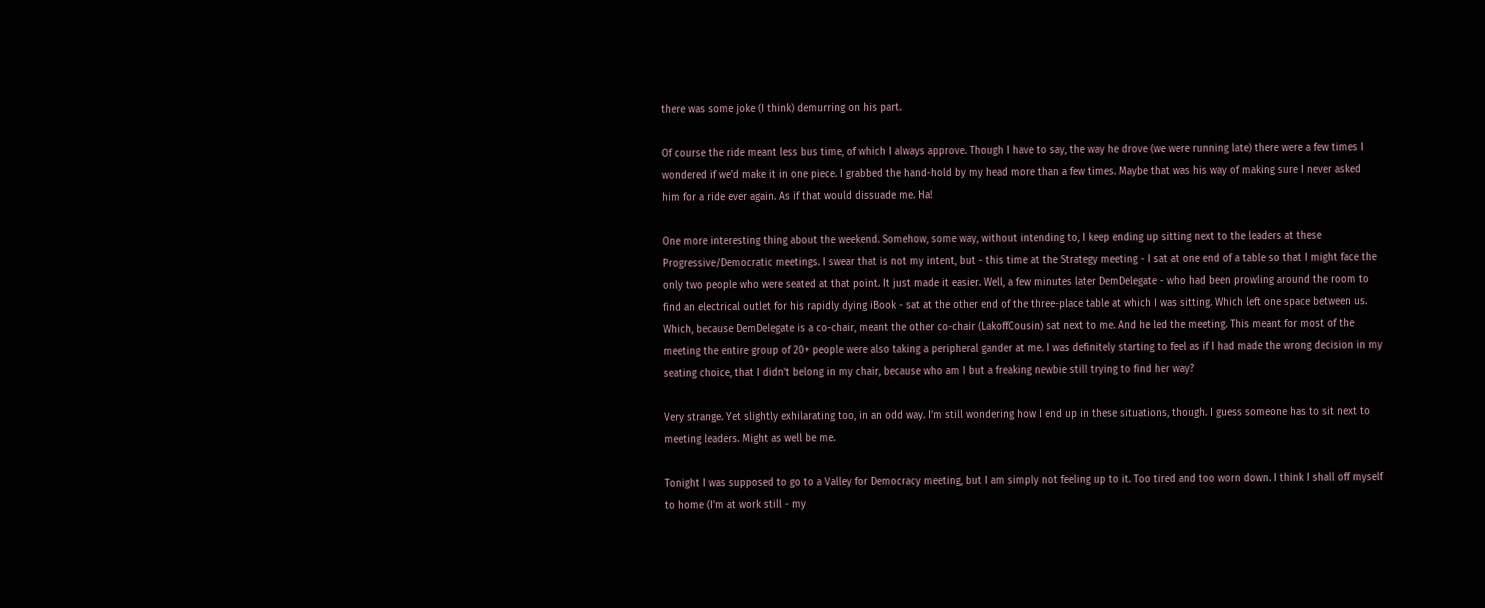there was some joke (I think) demurring on his part.

Of course the ride meant less bus time, of which I always approve. Though I have to say, the way he drove (we were running late) there were a few times I wondered if we'd make it in one piece. I grabbed the hand-hold by my head more than a few times. Maybe that was his way of making sure I never asked him for a ride ever again. As if that would dissuade me. Ha!

One more interesting thing about the weekend. Somehow, some way, without intending to, I keep ending up sitting next to the leaders at these Progressive/Democratic meetings. I swear that is not my intent, but - this time at the Strategy meeting - I sat at one end of a table so that I might face the only two people who were seated at that point. It just made it easier. Well, a few minutes later DemDelegate - who had been prowling around the room to find an electrical outlet for his rapidly dying iBook - sat at the other end of the three-place table at which I was sitting. Which left one space between us. Which, because DemDelegate is a co-chair, meant the other co-chair (LakoffCousin) sat next to me. And he led the meeting. This meant for most of the meeting the entire group of 20+ people were also taking a peripheral gander at me. I was definitely starting to feel as if I had made the wrong decision in my seating choice, that I didn't belong in my chair, because who am I but a freaking newbie still trying to find her way?

Very strange. Yet slightly exhilarating too, in an odd way. I'm still wondering how I end up in these situations, though. I guess someone has to sit next to meeting leaders. Might as well be me.

Tonight I was supposed to go to a Valley for Democracy meeting, but I am simply not feeling up to it. Too tired and too worn down. I think I shall off myself to home (I'm at work still - my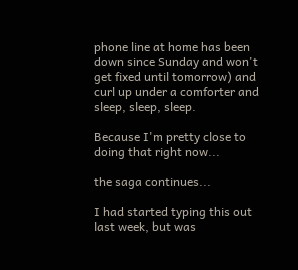phone line at home has been down since Sunday and won't get fixed until tomorrow) and curl up under a comforter and sleep, sleep, sleep.

Because I'm pretty close to doing that right now...

the saga continues...

I had started typing this out last week, but was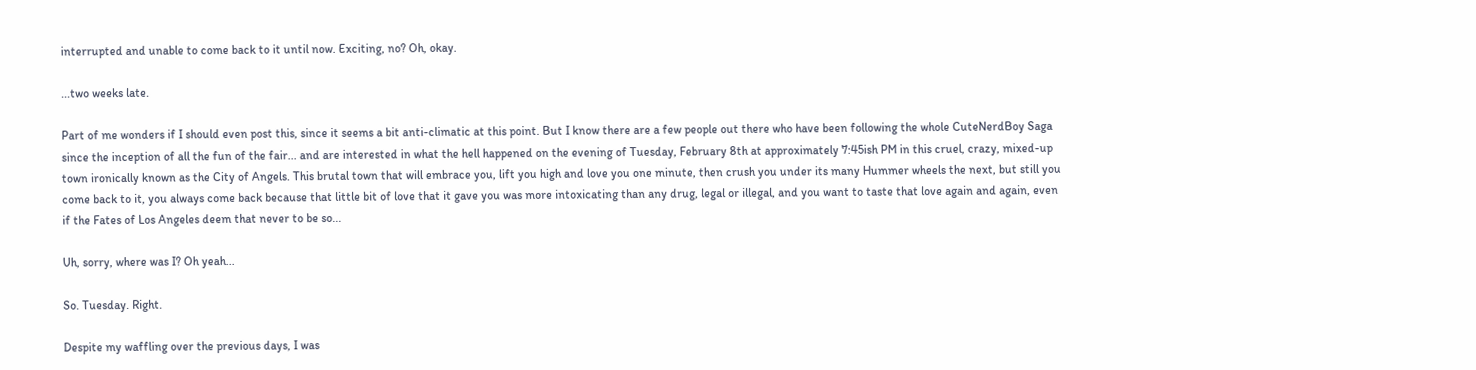interrupted and unable to come back to it until now. Exciting, no? Oh, okay.

...two weeks late.

Part of me wonders if I should even post this, since it seems a bit anti-climatic at this point. But I know there are a few people out there who have been following the whole CuteNerdBoy Saga since the inception of all the fun of the fair... and are interested in what the hell happened on the evening of Tuesday, February 8th at approximately 7:45ish PM in this cruel, crazy, mixed-up town ironically known as the City of Angels. This brutal town that will embrace you, lift you high and love you one minute, then crush you under its many Hummer wheels the next, but still you come back to it, you always come back because that little bit of love that it gave you was more intoxicating than any drug, legal or illegal, and you want to taste that love again and again, even if the Fates of Los Angeles deem that never to be so...

Uh, sorry, where was I? Oh yeah...

So. Tuesday. Right.

Despite my waffling over the previous days, I was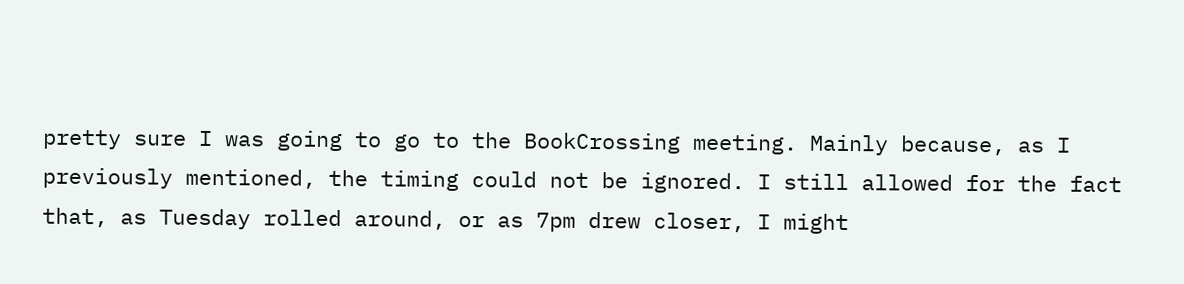pretty sure I was going to go to the BookCrossing meeting. Mainly because, as I previously mentioned, the timing could not be ignored. I still allowed for the fact that, as Tuesday rolled around, or as 7pm drew closer, I might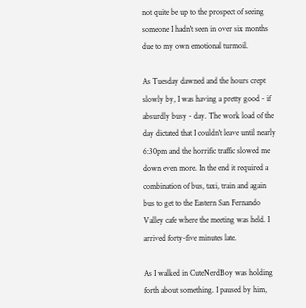not quite be up to the prospect of seeing someone I hadn't seen in over six months due to my own emotional turmoil.

As Tuesday dawned and the hours crept slowly by, I was having a pretty good - if absurdly busy - day. The work load of the day dictated that I couldn't leave until nearly 6:30pm and the horrific traffic slowed me down even more. In the end it required a combination of bus, taxi, train and again bus to get to the Eastern San Fernando Valley cafe where the meeting was held. I arrived forty-five minutes late.

As I walked in CuteNerdBoy was holding forth about something. I paused by him,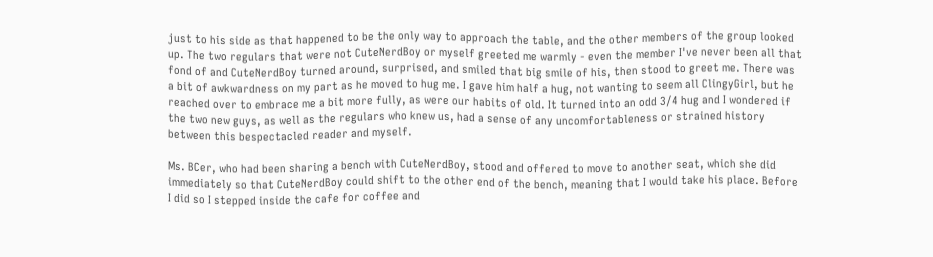just to his side as that happened to be the only way to approach the table, and the other members of the group looked up. The two regulars that were not CuteNerdBoy or myself greeted me warmly - even the member I've never been all that fond of and CuteNerdBoy turned around, surprised, and smiled that big smile of his, then stood to greet me. There was a bit of awkwardness on my part as he moved to hug me. I gave him half a hug, not wanting to seem all ClingyGirl, but he reached over to embrace me a bit more fully, as were our habits of old. It turned into an odd 3/4 hug and I wondered if the two new guys, as well as the regulars who knew us, had a sense of any uncomfortableness or strained history between this bespectacled reader and myself.

Ms. BCer, who had been sharing a bench with CuteNerdBoy, stood and offered to move to another seat, which she did immediately so that CuteNerdBoy could shift to the other end of the bench, meaning that I would take his place. Before I did so I stepped inside the cafe for coffee and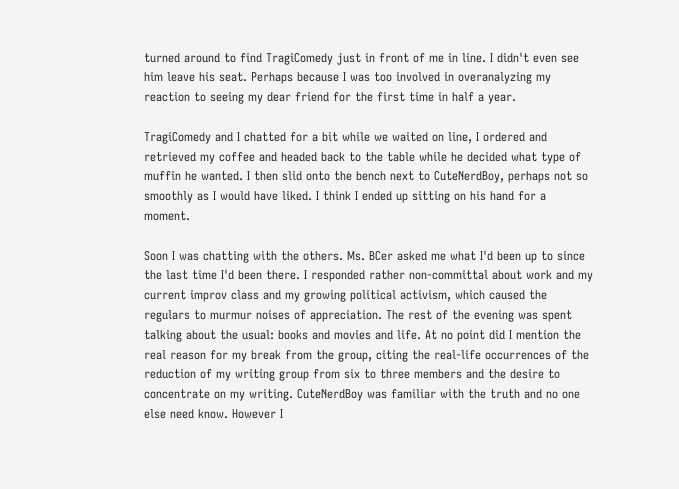turned around to find TragiComedy just in front of me in line. I didn't even see him leave his seat. Perhaps because I was too involved in overanalyzing my reaction to seeing my dear friend for the first time in half a year.

TragiComedy and I chatted for a bit while we waited on line, I ordered and retrieved my coffee and headed back to the table while he decided what type of muffin he wanted. I then slid onto the bench next to CuteNerdBoy, perhaps not so smoothly as I would have liked. I think I ended up sitting on his hand for a moment.

Soon I was chatting with the others. Ms. BCer asked me what I'd been up to since the last time I'd been there. I responded rather non-committal about work and my current improv class and my growing political activism, which caused the regulars to murmur noises of appreciation. The rest of the evening was spent talking about the usual: books and movies and life. At no point did I mention the real reason for my break from the group, citing the real-life occurrences of the reduction of my writing group from six to three members and the desire to concentrate on my writing. CuteNerdBoy was familiar with the truth and no one else need know. However I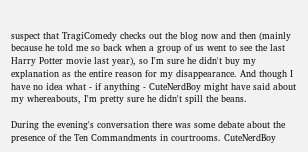suspect that TragiComedy checks out the blog now and then (mainly because he told me so back when a group of us went to see the last Harry Potter movie last year), so I'm sure he didn't buy my explanation as the entire reason for my disappearance. And though I have no idea what - if anything - CuteNerdBoy might have said about my whereabouts, I'm pretty sure he didn't spill the beans.

During the evening's conversation there was some debate about the presence of the Ten Commandments in courtrooms. CuteNerdBoy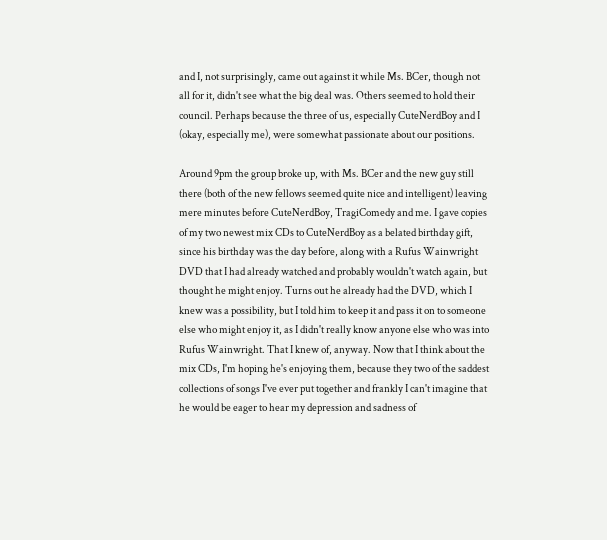and I, not surprisingly, came out against it while Ms. BCer, though not all for it, didn't see what the big deal was. Others seemed to hold their council. Perhaps because the three of us, especially CuteNerdBoy and I (okay, especially me), were somewhat passionate about our positions.

Around 9pm the group broke up, with Ms. BCer and the new guy still there (both of the new fellows seemed quite nice and intelligent) leaving mere minutes before CuteNerdBoy, TragiComedy and me. I gave copies of my two newest mix CDs to CuteNerdBoy as a belated birthday gift, since his birthday was the day before, along with a Rufus Wainwright DVD that I had already watched and probably wouldn't watch again, but thought he might enjoy. Turns out he already had the DVD, which I knew was a possibility, but I told him to keep it and pass it on to someone else who might enjoy it, as I didn't really know anyone else who was into Rufus Wainwright. That I knew of, anyway. Now that I think about the mix CDs, I'm hoping he's enjoying them, because they two of the saddest collections of songs I've ever put together and frankly I can't imagine that he would be eager to hear my depression and sadness of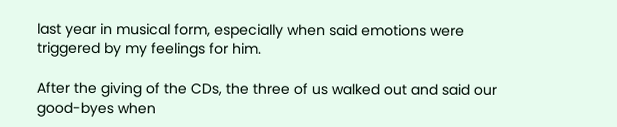last year in musical form, especially when said emotions were triggered by my feelings for him.

After the giving of the CDs, the three of us walked out and said our good-byes when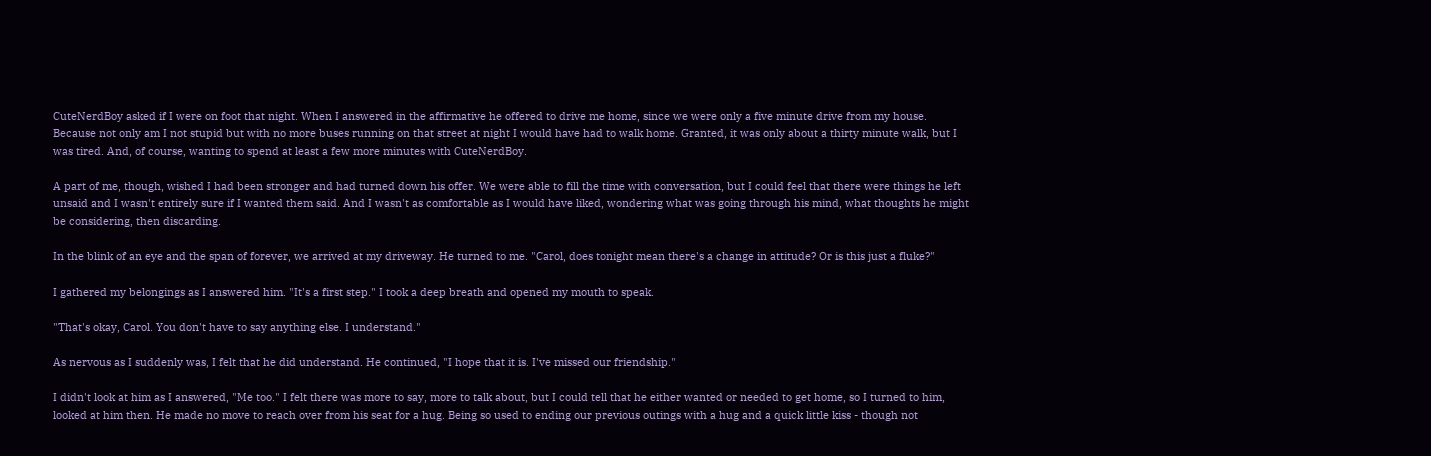CuteNerdBoy asked if I were on foot that night. When I answered in the affirmative he offered to drive me home, since we were only a five minute drive from my house. Because not only am I not stupid but with no more buses running on that street at night I would have had to walk home. Granted, it was only about a thirty minute walk, but I was tired. And, of course, wanting to spend at least a few more minutes with CuteNerdBoy.

A part of me, though, wished I had been stronger and had turned down his offer. We were able to fill the time with conversation, but I could feel that there were things he left unsaid and I wasn't entirely sure if I wanted them said. And I wasn't as comfortable as I would have liked, wondering what was going through his mind, what thoughts he might be considering, then discarding.

In the blink of an eye and the span of forever, we arrived at my driveway. He turned to me. "Carol, does tonight mean there's a change in attitude? Or is this just a fluke?"

I gathered my belongings as I answered him. "It's a first step." I took a deep breath and opened my mouth to speak.

"That's okay, Carol. You don't have to say anything else. I understand."

As nervous as I suddenly was, I felt that he did understand. He continued, "I hope that it is. I've missed our friendship."

I didn't look at him as I answered, "Me too." I felt there was more to say, more to talk about, but I could tell that he either wanted or needed to get home, so I turned to him, looked at him then. He made no move to reach over from his seat for a hug. Being so used to ending our previous outings with a hug and a quick little kiss - though not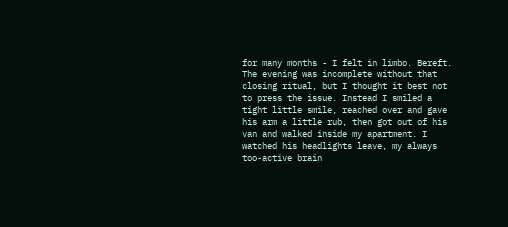for many months - I felt in limbo. Bereft. The evening was incomplete without that closing ritual, but I thought it best not to press the issue. Instead I smiled a tight little smile, reached over and gave his arm a little rub, then got out of his van and walked inside my apartment. I watched his headlights leave, my always too-active brain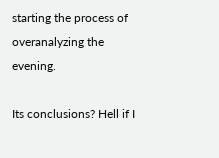starting the process of overanalyzing the evening.

Its conclusions? Hell if I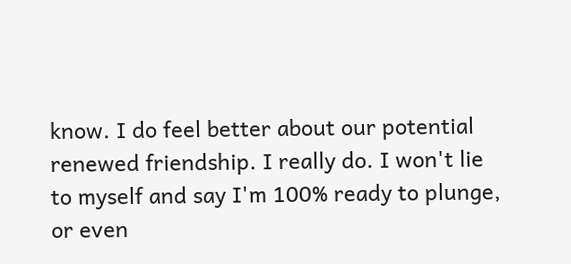know. I do feel better about our potential renewed friendship. I really do. I won't lie to myself and say I'm 100% ready to plunge, or even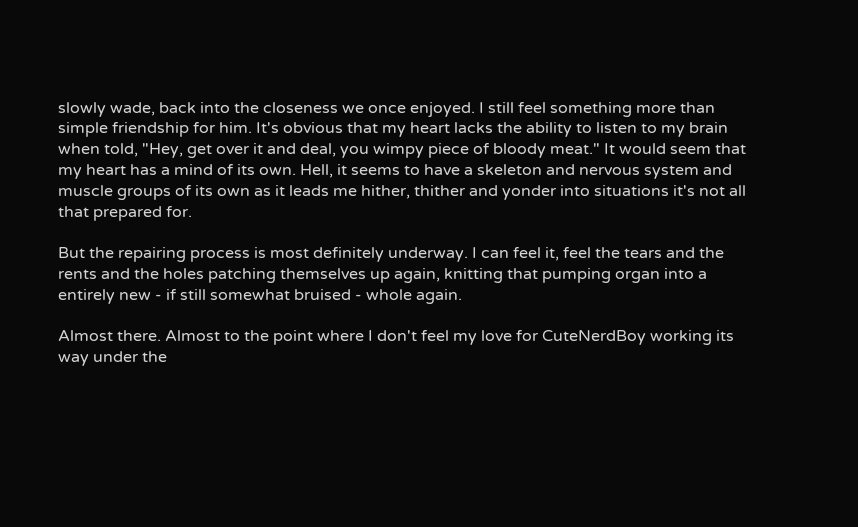slowly wade, back into the closeness we once enjoyed. I still feel something more than simple friendship for him. It's obvious that my heart lacks the ability to listen to my brain when told, "Hey, get over it and deal, you wimpy piece of bloody meat." It would seem that my heart has a mind of its own. Hell, it seems to have a skeleton and nervous system and muscle groups of its own as it leads me hither, thither and yonder into situations it's not all that prepared for.

But the repairing process is most definitely underway. I can feel it, feel the tears and the rents and the holes patching themselves up again, knitting that pumping organ into a entirely new - if still somewhat bruised - whole again.

Almost there. Almost to the point where I don't feel my love for CuteNerdBoy working its way under the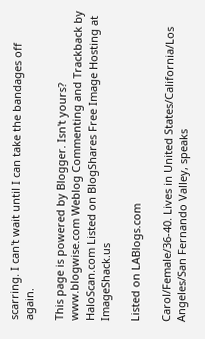scarring. I can't wait until I can take the bandages off again.

This page is powered by Blogger. Isn't yours? www.blogwise.com Weblog Commenting and Trackback by HaloScan.com Listed on BlogShares Free Image Hosting at ImageShack.us

Listed on LABlogs.com

Carol/Female/36-40. Lives in United States/California/Los Angeles/San Fernando Valley, speaks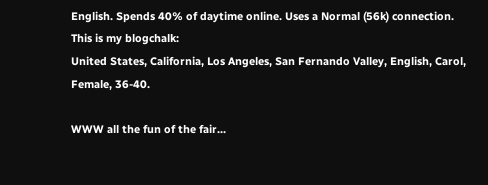English. Spends 40% of daytime online. Uses a Normal (56k) connection.
This is my blogchalk:
United States, California, Los Angeles, San Fernando Valley, English, Carol, Female, 36-40.

WWW all the fun of the fair...